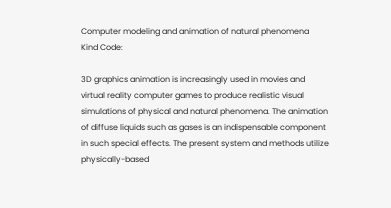Computer modeling and animation of natural phenomena
Kind Code:

3D graphics animation is increasingly used in movies and virtual reality computer games to produce realistic visual simulations of physical and natural phenomena. The animation of diffuse liquids such as gases is an indispensable component in such special effects. The present system and methods utilize physically-based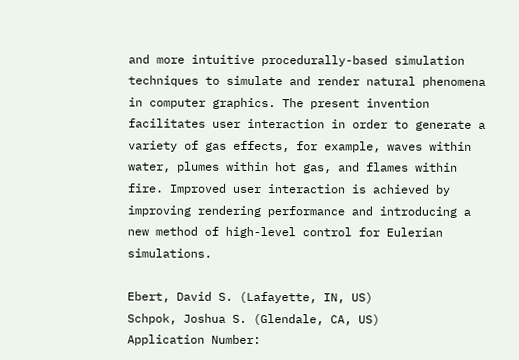and more intuitive procedurally-based simulation techniques to simulate and render natural phenomena in computer graphics. The present invention facilitates user interaction in order to generate a variety of gas effects, for example, waves within water, plumes within hot gas, and flames within fire. Improved user interaction is achieved by improving rendering performance and introducing a new method of high-level control for Eulerian simulations.

Ebert, David S. (Lafayette, IN, US)
Schpok, Joshua S. (Glendale, CA, US)
Application Number: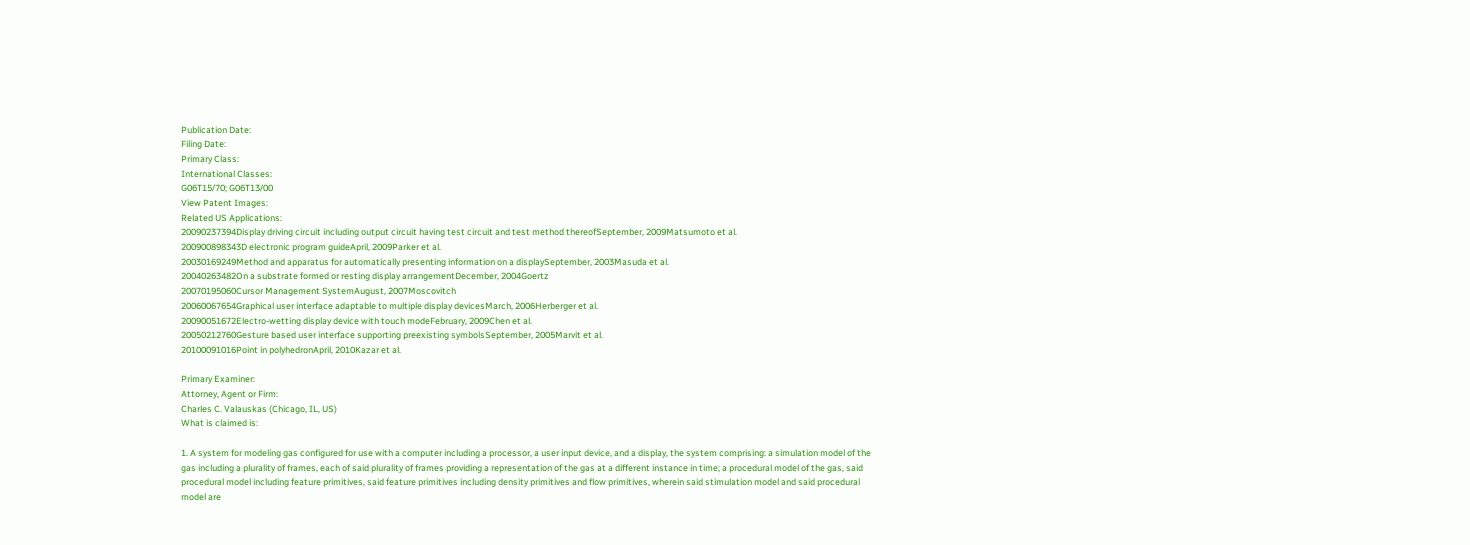Publication Date:
Filing Date:
Primary Class:
International Classes:
G06T15/70; G06T13/00
View Patent Images:
Related US Applications:
20090237394Display driving circuit including output circuit having test circuit and test method thereofSeptember, 2009Matsumoto et al.
200900898343D electronic program guideApril, 2009Parker et al.
20030169249Method and apparatus for automatically presenting information on a displaySeptember, 2003Masuda et al.
20040263482On a substrate formed or resting display arrangementDecember, 2004Goertz
20070195060Cursor Management SystemAugust, 2007Moscovitch
20060067654Graphical user interface adaptable to multiple display devicesMarch, 2006Herberger et al.
20090051672Electro-wetting display device with touch modeFebruary, 2009Chen et al.
20050212760Gesture based user interface supporting preexisting symbolsSeptember, 2005Marvit et al.
20100091016Point in polyhedronApril, 2010Kazar et al.

Primary Examiner:
Attorney, Agent or Firm:
Charles C. Valauskas (Chicago, IL, US)
What is claimed is:

1. A system for modeling gas configured for use with a computer including a processor, a user input device, and a display, the system comprising: a simulation model of the gas including a plurality of frames, each of said plurality of frames providing a representation of the gas at a different instance in time; a procedural model of the gas, said procedural model including feature primitives, said feature primitives including density primitives and flow primitives, wherein said stimulation model and said procedural model are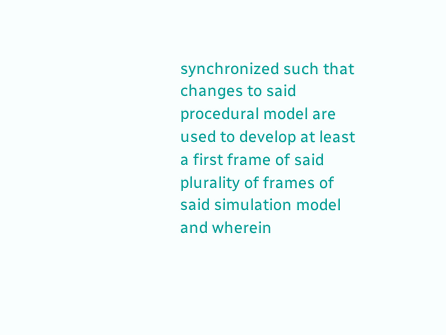synchronized such that changes to said procedural model are used to develop at least a first frame of said plurality of frames of said simulation model and wherein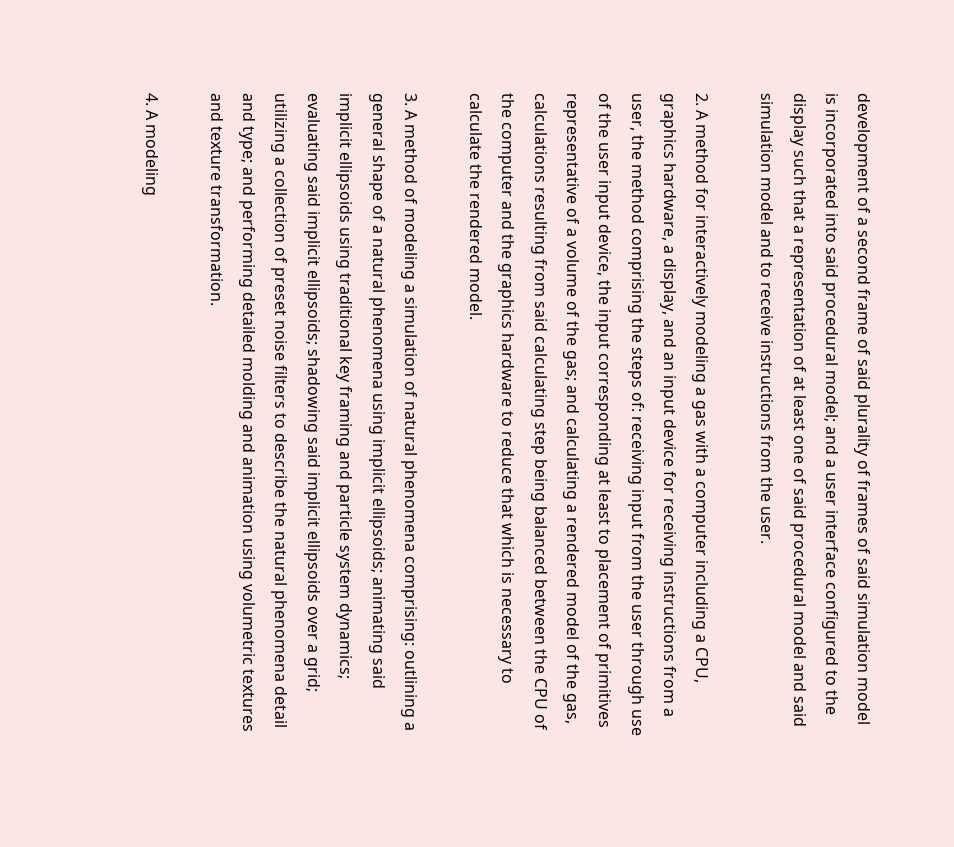development of a second frame of said plurality of frames of said simulation model is incorporated into said procedural model; and a user interface configured to the display such that a representation of at least one of said procedural model and said simulation model and to receive instructions from the user.

2. A method for interactively modeling a gas with a computer including a CPU, graphics hardware, a display, and an input device for receiving instructions from a user, the method comprising the steps of: receiving input from the user through use of the user input device, the input corresponding at least to placement of primitives representative of a volume of the gas; and calculating a rendered model of the gas, calculations resulting from said calculating step being balanced between the CPU of the computer and the graphics hardware to reduce that which is necessary to calculate the rendered model.

3. A method of modeling a simulation of natural phenomena comprising: outlining a general shape of a natural phenomena using implicit ellipsoids; animating said implicit ellipsoids using traditional key framing and particle system dynamics; evaluating said implicit ellipsoids; shadowing said implicit ellipsoids over a grid; utilizing a collection of preset noise filters to describe the natural phenomena detail and type; and performing detailed molding and animation using volumetric textures and texture transformation.

4. A modeling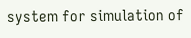system for simulation of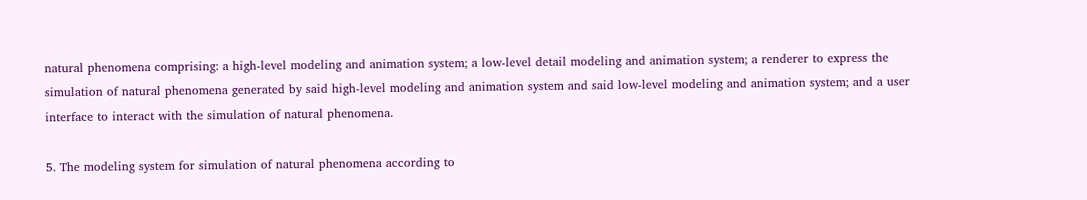natural phenomena comprising: a high-level modeling and animation system; a low-level detail modeling and animation system; a renderer to express the simulation of natural phenomena generated by said high-level modeling and animation system and said low-level modeling and animation system; and a user interface to interact with the simulation of natural phenomena.

5. The modeling system for simulation of natural phenomena according to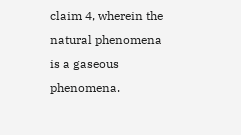claim 4, wherein the natural phenomena is a gaseous phenomena.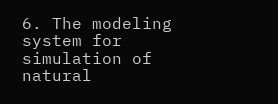6. The modeling system for simulation of natural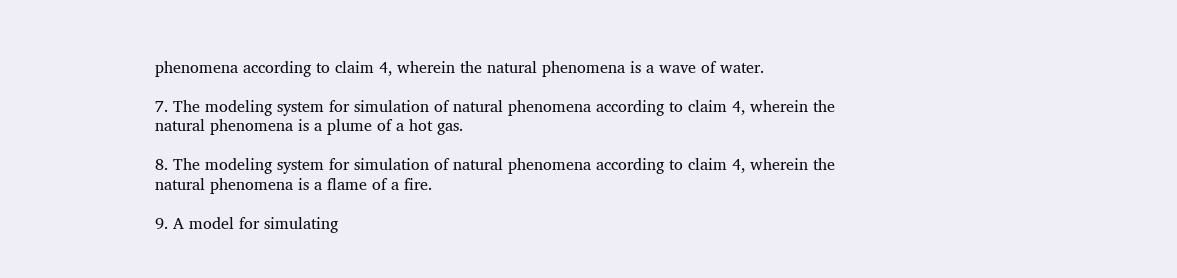phenomena according to claim 4, wherein the natural phenomena is a wave of water.

7. The modeling system for simulation of natural phenomena according to claim 4, wherein the natural phenomena is a plume of a hot gas.

8. The modeling system for simulation of natural phenomena according to claim 4, wherein the natural phenomena is a flame of a fire.

9. A model for simulating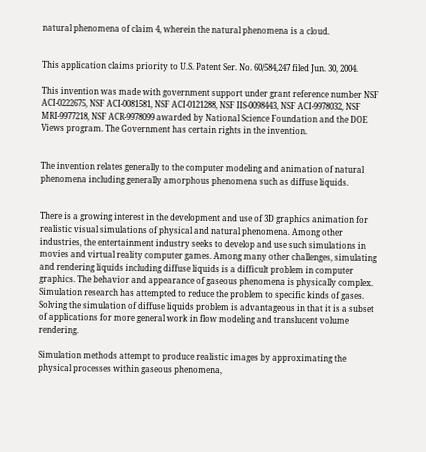natural phenomena of claim 4, wherein the natural phenomena is a cloud.


This application claims priority to U.S. Patent Ser. No. 60/584,247 filed Jun. 30, 2004.

This invention was made with government support under grant reference number NSF ACI-0222675, NSF ACI-0081581, NSF ACI-0121288, NSF IIS-0098443, NSF ACI-9978032, NSF MRI-9977218, NSF ACR-9978099 awarded by National Science Foundation and the DOE Views program. The Government has certain rights in the invention.


The invention relates generally to the computer modeling and animation of natural phenomena including generally amorphous phenomena such as diffuse liquids.


There is a growing interest in the development and use of 3D graphics animation for realistic visual simulations of physical and natural phenomena. Among other industries, the entertainment industry seeks to develop and use such simulations in movies and virtual reality computer games. Among many other challenges, simulating and rendering liquids including diffuse liquids is a difficult problem in computer graphics. The behavior and appearance of gaseous phenomena is physically complex. Simulation research has attempted to reduce the problem to specific kinds of gases. Solving the simulation of diffuse liquids problem is advantageous in that it is a subset of applications for more general work in flow modeling and translucent volume rendering.

Simulation methods attempt to produce realistic images by approximating the physical processes within gaseous phenomena,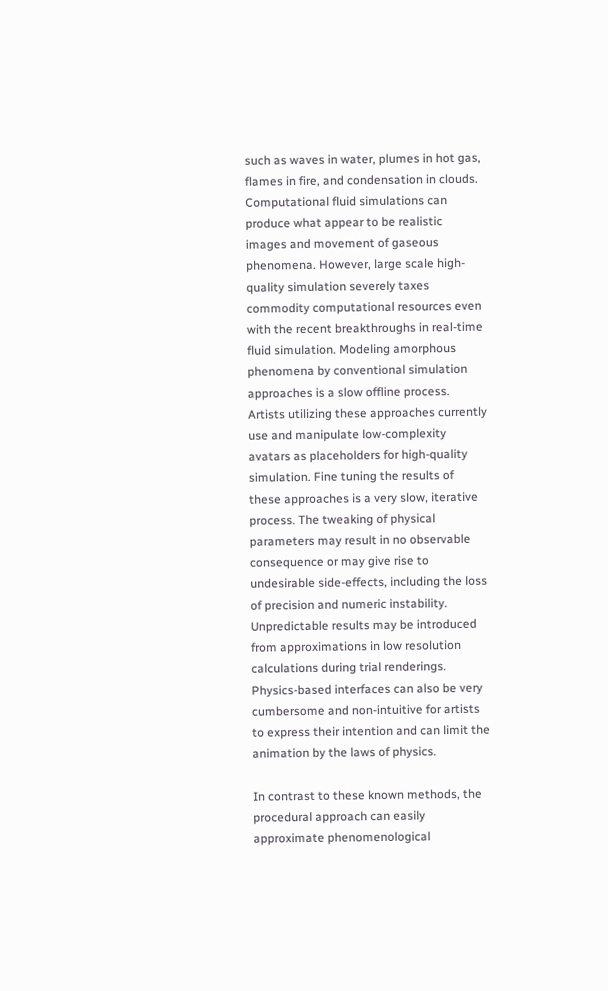such as waves in water, plumes in hot gas, flames in fire, and condensation in clouds. Computational fluid simulations can produce what appear to be realistic images and movement of gaseous phenomena. However, large scale high-quality simulation severely taxes commodity computational resources even with the recent breakthroughs in real-time fluid simulation. Modeling amorphous phenomena by conventional simulation approaches is a slow offline process. Artists utilizing these approaches currently use and manipulate low-complexity avatars as placeholders for high-quality simulation. Fine tuning the results of these approaches is a very slow, iterative process. The tweaking of physical parameters may result in no observable consequence or may give rise to undesirable side-effects, including the loss of precision and numeric instability. Unpredictable results may be introduced from approximations in low resolution calculations during trial renderings. Physics-based interfaces can also be very cumbersome and non-intuitive for artists to express their intention and can limit the animation by the laws of physics.

In contrast to these known methods, the procedural approach can easily approximate phenomenological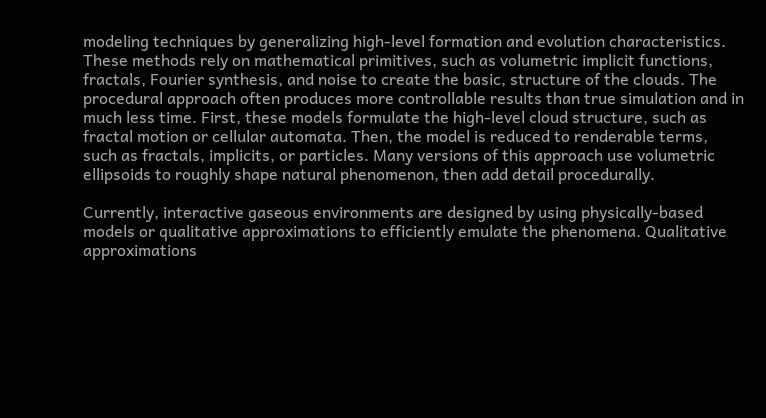modeling techniques by generalizing high-level formation and evolution characteristics. These methods rely on mathematical primitives, such as volumetric implicit functions, fractals, Fourier synthesis, and noise to create the basic, structure of the clouds. The procedural approach often produces more controllable results than true simulation and in much less time. First, these models formulate the high-level cloud structure, such as fractal motion or cellular automata. Then, the model is reduced to renderable terms, such as fractals, implicits, or particles. Many versions of this approach use volumetric ellipsoids to roughly shape natural phenomenon, then add detail procedurally.

Currently, interactive gaseous environments are designed by using physically-based models or qualitative approximations to efficiently emulate the phenomena. Qualitative approximations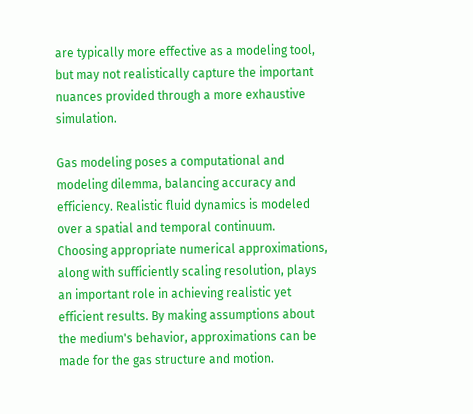are typically more effective as a modeling tool, but may not realistically capture the important nuances provided through a more exhaustive simulation.

Gas modeling poses a computational and modeling dilemma, balancing accuracy and efficiency. Realistic fluid dynamics is modeled over a spatial and temporal continuum. Choosing appropriate numerical approximations, along with sufficiently scaling resolution, plays an important role in achieving realistic yet efficient results. By making assumptions about the medium's behavior, approximations can be made for the gas structure and motion.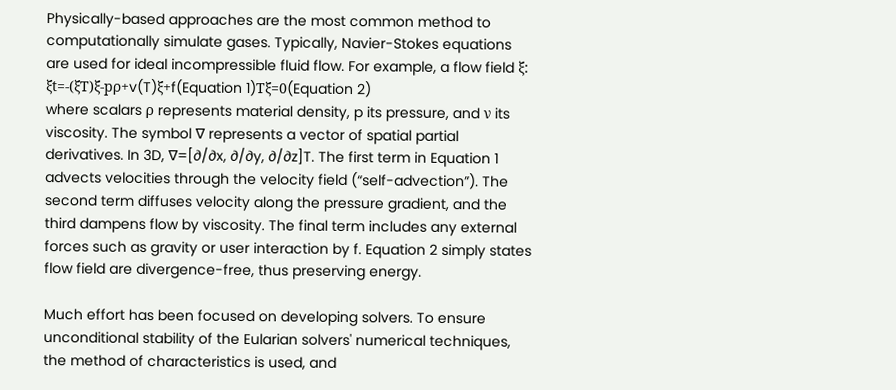Physically-based approaches are the most common method to computationally simulate gases. Typically, Navier-Stokes equations are used for ideal incompressible fluid flow. For example, a flow field ξ: ξt=-(ξT)ξ-pρ+v(T)ξ+f(Equation 1)Tξ=0(Equation 2)
where scalars ρ represents material density, p its pressure, and ν its viscosity. The symbol ∇ represents a vector of spatial partial derivatives. In 3D, ∇=[∂/∂x, ∂/∂y, ∂/∂z]T. The first term in Equation 1 advects velocities through the velocity field (“self-advection”). The second term diffuses velocity along the pressure gradient, and the third dampens flow by viscosity. The final term includes any external forces such as gravity or user interaction by f. Equation 2 simply states flow field are divergence-free, thus preserving energy.

Much effort has been focused on developing solvers. To ensure unconditional stability of the Eularian solvers' numerical techniques, the method of characteristics is used, and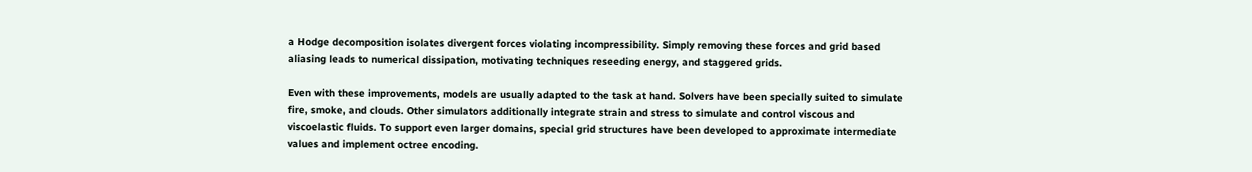a Hodge decomposition isolates divergent forces violating incompressibility. Simply removing these forces and grid based aliasing leads to numerical dissipation, motivating techniques reseeding energy, and staggered grids.

Even with these improvements, models are usually adapted to the task at hand. Solvers have been specially suited to simulate fire, smoke, and clouds. Other simulators additionally integrate strain and stress to simulate and control viscous and viscoelastic fluids. To support even larger domains, special grid structures have been developed to approximate intermediate values and implement octree encoding.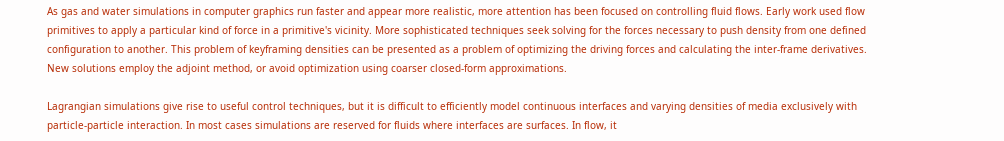As gas and water simulations in computer graphics run faster and appear more realistic, more attention has been focused on controlling fluid flows. Early work used flow primitives to apply a particular kind of force in a primitive's vicinity. More sophisticated techniques seek solving for the forces necessary to push density from one defined configuration to another. This problem of keyframing densities can be presented as a problem of optimizing the driving forces and calculating the inter-frame derivatives. New solutions employ the adjoint method, or avoid optimization using coarser closed-form approximations.

Lagrangian simulations give rise to useful control techniques, but it is difficult to efficiently model continuous interfaces and varying densities of media exclusively with particle-particle interaction. In most cases simulations are reserved for fluids where interfaces are surfaces. In flow, it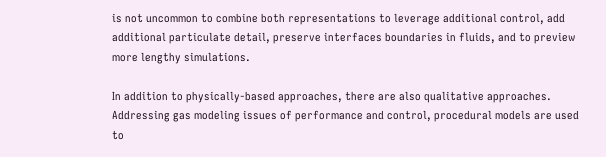is not uncommon to combine both representations to leverage additional control, add additional particulate detail, preserve interfaces boundaries in fluids, and to preview more lengthy simulations.

In addition to physically-based approaches, there are also qualitative approaches. Addressing gas modeling issues of performance and control, procedural models are used to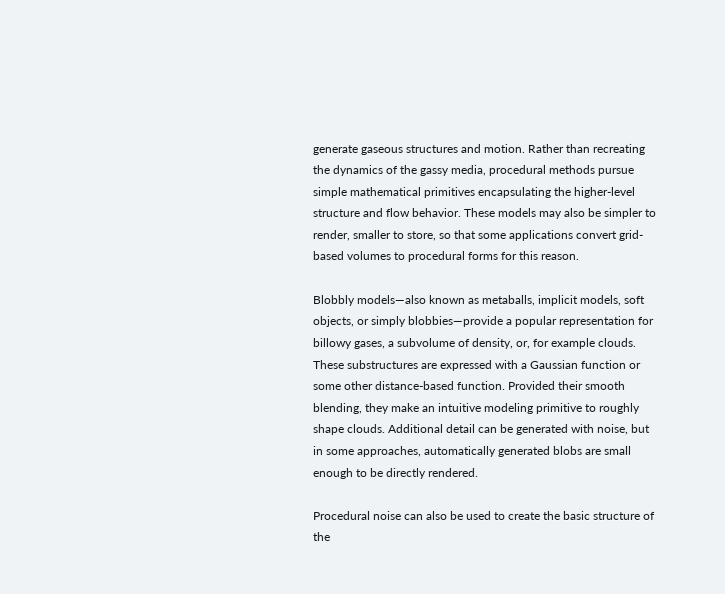generate gaseous structures and motion. Rather than recreating the dynamics of the gassy media, procedural methods pursue simple mathematical primitives encapsulating the higher-level structure and flow behavior. These models may also be simpler to render, smaller to store, so that some applications convert grid-based volumes to procedural forms for this reason.

Blobbly models—also known as metaballs, implicit models, soft objects, or simply blobbies—provide a popular representation for billowy gases, a subvolume of density, or, for example clouds. These substructures are expressed with a Gaussian function or some other distance-based function. Provided their smooth blending, they make an intuitive modeling primitive to roughly shape clouds. Additional detail can be generated with noise, but in some approaches, automatically generated blobs are small enough to be directly rendered.

Procedural noise can also be used to create the basic structure of the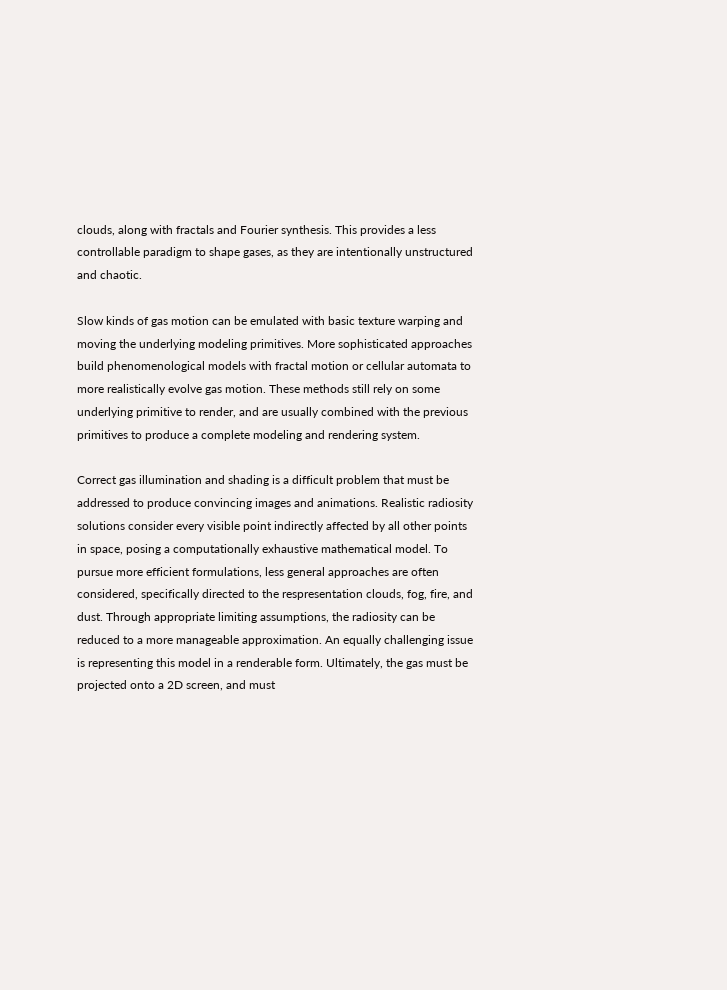clouds, along with fractals and Fourier synthesis. This provides a less controllable paradigm to shape gases, as they are intentionally unstructured and chaotic.

Slow kinds of gas motion can be emulated with basic texture warping and moving the underlying modeling primitives. More sophisticated approaches build phenomenological models with fractal motion or cellular automata to more realistically evolve gas motion. These methods still rely on some underlying primitive to render, and are usually combined with the previous primitives to produce a complete modeling and rendering system.

Correct gas illumination and shading is a difficult problem that must be addressed to produce convincing images and animations. Realistic radiosity solutions consider every visible point indirectly affected by all other points in space, posing a computationally exhaustive mathematical model. To pursue more efficient formulations, less general approaches are often considered, specifically directed to the respresentation clouds, fog, fire, and dust. Through appropriate limiting assumptions, the radiosity can be reduced to a more manageable approximation. An equally challenging issue is representing this model in a renderable form. Ultimately, the gas must be projected onto a 2D screen, and must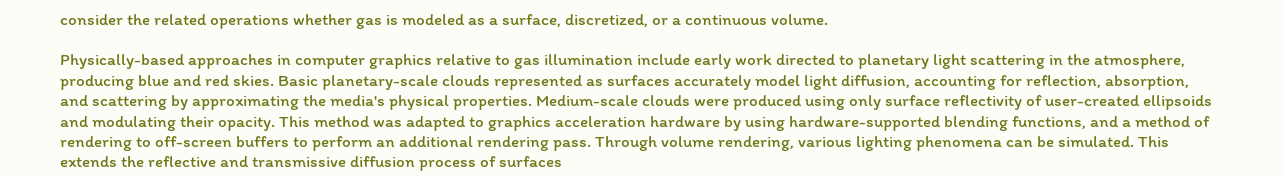consider the related operations whether gas is modeled as a surface, discretized, or a continuous volume.

Physically-based approaches in computer graphics relative to gas illumination include early work directed to planetary light scattering in the atmosphere, producing blue and red skies. Basic planetary-scale clouds represented as surfaces accurately model light diffusion, accounting for reflection, absorption, and scattering by approximating the media's physical properties. Medium-scale clouds were produced using only surface reflectivity of user-created ellipsoids and modulating their opacity. This method was adapted to graphics acceleration hardware by using hardware-supported blending functions, and a method of rendering to off-screen buffers to perform an additional rendering pass. Through volume rendering, various lighting phenomena can be simulated. This extends the reflective and transmissive diffusion process of surfaces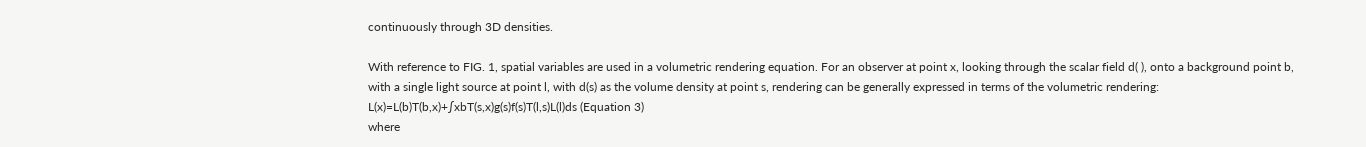continuously through 3D densities.

With reference to FIG. 1, spatial variables are used in a volumetric rendering equation. For an observer at point x, looking through the scalar field d( ), onto a background point b, with a single light source at point l, with d(s) as the volume density at point s, rendering can be generally expressed in terms of the volumetric rendering:
L(x)=L(b)T(b,x)+∫xbT(s,x)g(s)f(s)T(l,s)L(l)ds (Equation 3)
where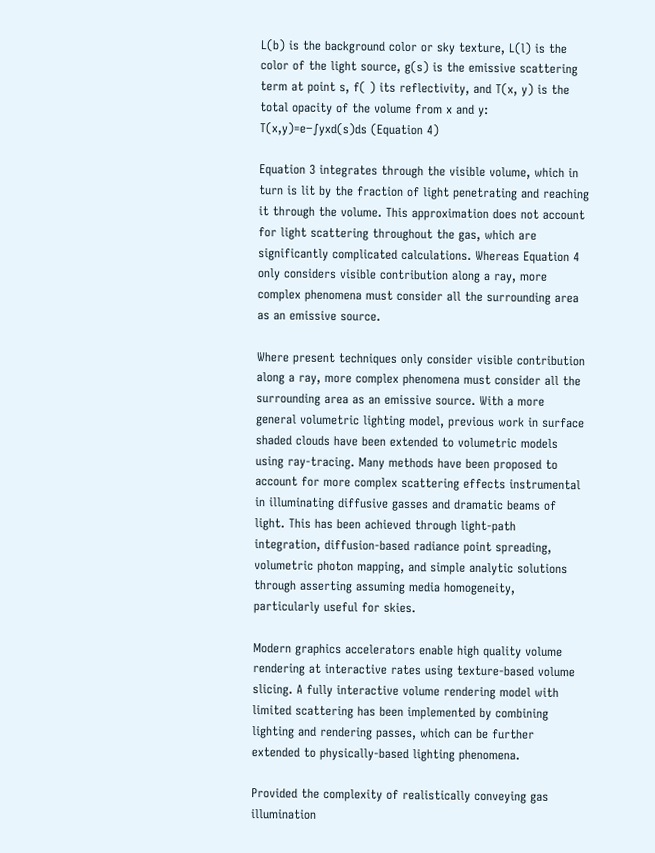L(b) is the background color or sky texture, L(l) is the color of the light source, g(s) is the emissive scattering term at point s, f( ) its reflectivity, and T(x, y) is the total opacity of the volume from x and y:
T(x,y)=e−∫yxd(s)ds (Equation 4)

Equation 3 integrates through the visible volume, which in turn is lit by the fraction of light penetrating and reaching it through the volume. This approximation does not account for light scattering throughout the gas, which are significantly complicated calculations. Whereas Equation 4 only considers visible contribution along a ray, more complex phenomena must consider all the surrounding area as an emissive source.

Where present techniques only consider visible contribution along a ray, more complex phenomena must consider all the surrounding area as an emissive source. With a more general volumetric lighting model, previous work in surface shaded clouds have been extended to volumetric models using ray-tracing. Many methods have been proposed to account for more complex scattering effects instrumental in illuminating diffusive gasses and dramatic beams of light. This has been achieved through light-path integration, diffusion-based radiance point spreading, volumetric photon mapping, and simple analytic solutions through asserting assuming media homogeneity, particularly useful for skies.

Modern graphics accelerators enable high quality volume rendering at interactive rates using texture-based volume slicing. A fully interactive volume rendering model with limited scattering has been implemented by combining lighting and rendering passes, which can be further extended to physically-based lighting phenomena.

Provided the complexity of realistically conveying gas illumination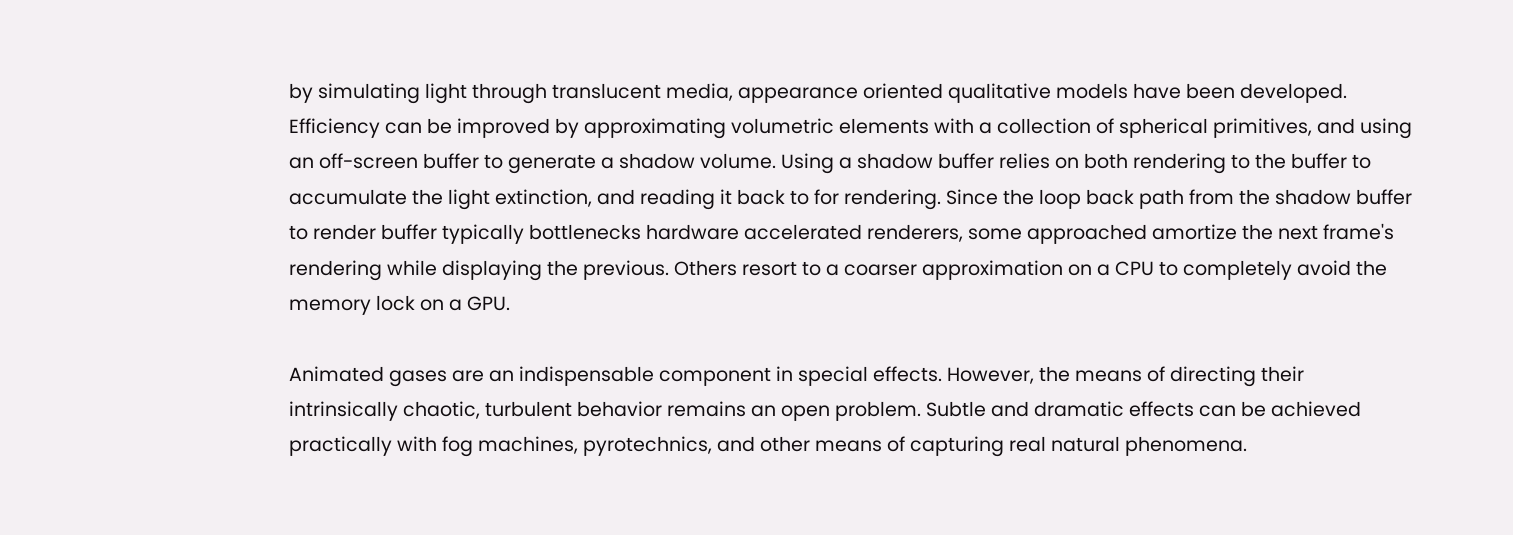by simulating light through translucent media, appearance oriented qualitative models have been developed. Efficiency can be improved by approximating volumetric elements with a collection of spherical primitives, and using an off-screen buffer to generate a shadow volume. Using a shadow buffer relies on both rendering to the buffer to accumulate the light extinction, and reading it back to for rendering. Since the loop back path from the shadow buffer to render buffer typically bottlenecks hardware accelerated renderers, some approached amortize the next frame's rendering while displaying the previous. Others resort to a coarser approximation on a CPU to completely avoid the memory lock on a GPU.

Animated gases are an indispensable component in special effects. However, the means of directing their intrinsically chaotic, turbulent behavior remains an open problem. Subtle and dramatic effects can be achieved practically with fog machines, pyrotechnics, and other means of capturing real natural phenomena.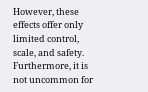However, these effects offer only limited control, scale, and safety. Furthermore, it is not uncommon for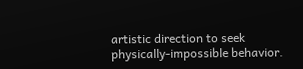artistic direction to seek physically-impossible behavior.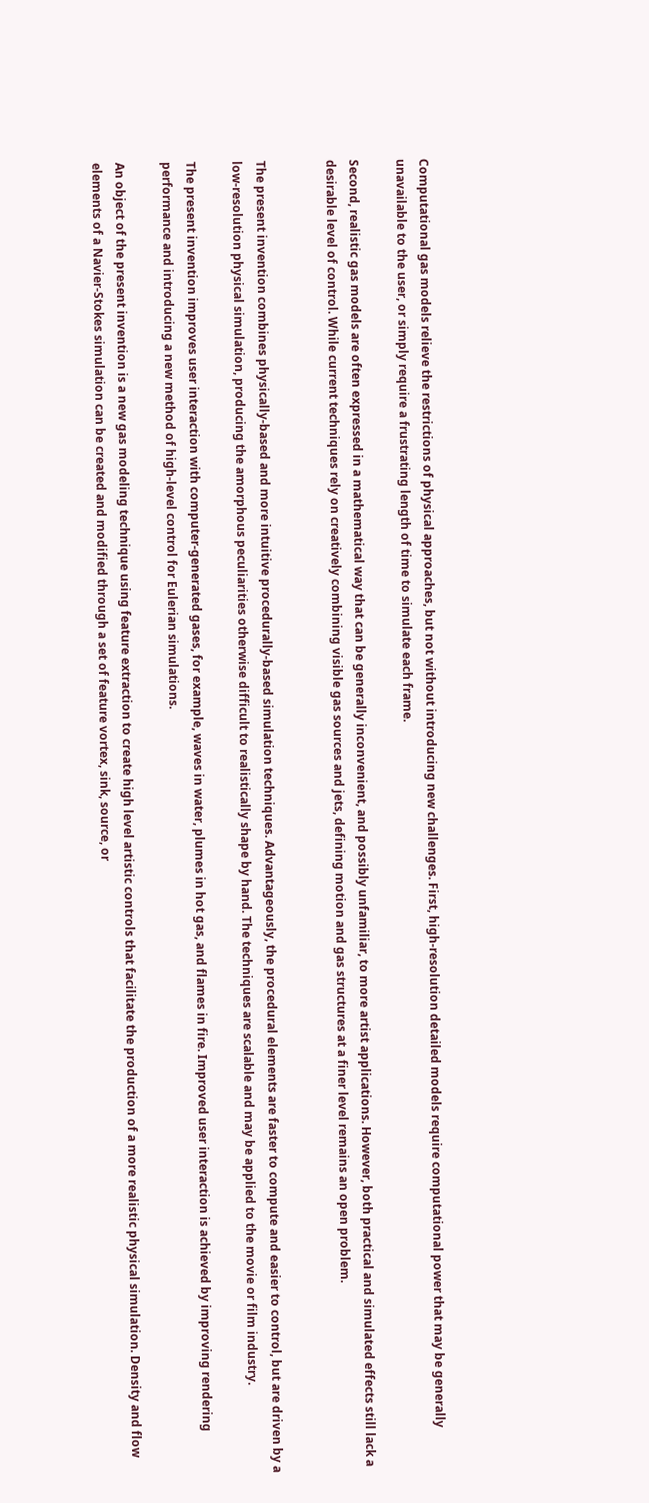Computational gas models relieve the restrictions of physical approaches, but not without introducing new challenges. First, high-resolution detailed models require computational power that may be generally unavailable to the user, or simply require a frustrating length of time to simulate each frame.

Second, realistic gas models are often expressed in a mathematical way that can be generally inconvenient, and possibly unfamiliar, to more artist applications. However, both practical and simulated effects still lack a desirable level of control. While current techniques rely on creatively combining visible gas sources and jets, defining motion and gas structures at a finer level remains an open problem.


The present invention combines physically-based and more intuitive procedurally-based simulation techniques. Advantageously, the procedural elements are faster to compute and easier to control, but are driven by a low-resolution physical simulation, producing the amorphous peculiarities otherwise difficult to realistically shape by hand. The techniques are scalable and may be applied to the movie or film industry.

The present invention improves user interaction with computer-generated gases, for example, waves in water, plumes in hot gas, and flames in fire. Improved user interaction is achieved by improving rendering performance and introducing a new method of high-level control for Eulerian simulations.

An object of the present invention is a new gas modeling technique using feature extraction to create high level artistic controls that facilitate the production of a more realistic physical simulation. Density and flow elements of a Navier-Stokes simulation can be created and modified through a set of feature vortex, sink, source, or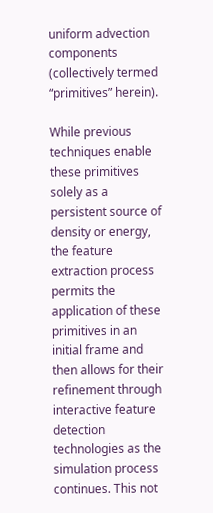uniform advection components (collectively termed “primitives” herein).

While previous techniques enable these primitives solely as a persistent source of density or energy, the feature extraction process permits the application of these primitives in an initial frame and then allows for their refinement through interactive feature detection technologies as the simulation process continues. This not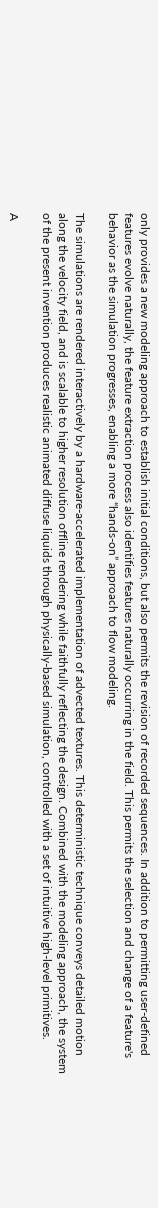only provides a new modeling approach to establish initial conditions, but also permits the revision of recorded sequences. In addition to permitting user-defined features evolve naturally, the feature extraction process also identifies features naturally occurring in the field. This permits the selection and change of a feature's behavior as the simulation progresses, enabling a more “hands-on” approach to flow modeling.

The simulations are rendered interactively by a hardware-accelerated implementation of advected textures. This deterministic technique conveys detailed motion along the velocity field, and is scalable to higher resolution offline rendering while faithfully reflecting the design. Combined with the modeling approach, the system of the present invention produces realistic animated diffuse liquids through physically-based simulation, controlled with a set of intuitive high-level primitives.

A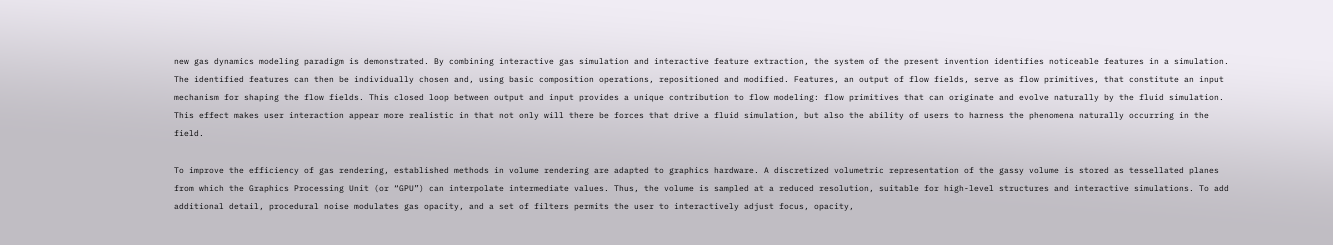new gas dynamics modeling paradigm is demonstrated. By combining interactive gas simulation and interactive feature extraction, the system of the present invention identifies noticeable features in a simulation. The identified features can then be individually chosen and, using basic composition operations, repositioned and modified. Features, an output of flow fields, serve as flow primitives, that constitute an input mechanism for shaping the flow fields. This closed loop between output and input provides a unique contribution to flow modeling: flow primitives that can originate and evolve naturally by the fluid simulation. This effect makes user interaction appear more realistic in that not only will there be forces that drive a fluid simulation, but also the ability of users to harness the phenomena naturally occurring in the field.

To improve the efficiency of gas rendering, established methods in volume rendering are adapted to graphics hardware. A discretized volumetric representation of the gassy volume is stored as tessellated planes from which the Graphics Processing Unit (or “GPU”) can interpolate intermediate values. Thus, the volume is sampled at a reduced resolution, suitable for high-level structures and interactive simulations. To add additional detail, procedural noise modulates gas opacity, and a set of filters permits the user to interactively adjust focus, opacity,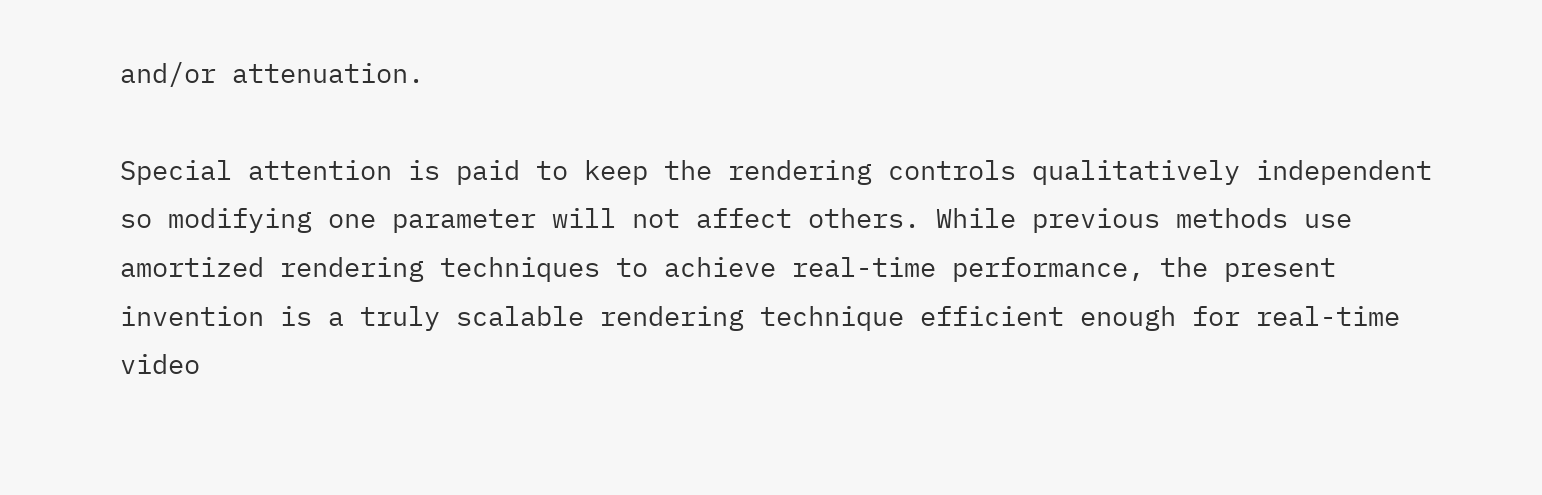and/or attenuation.

Special attention is paid to keep the rendering controls qualitatively independent so modifying one parameter will not affect others. While previous methods use amortized rendering techniques to achieve real-time performance, the present invention is a truly scalable rendering technique efficient enough for real-time video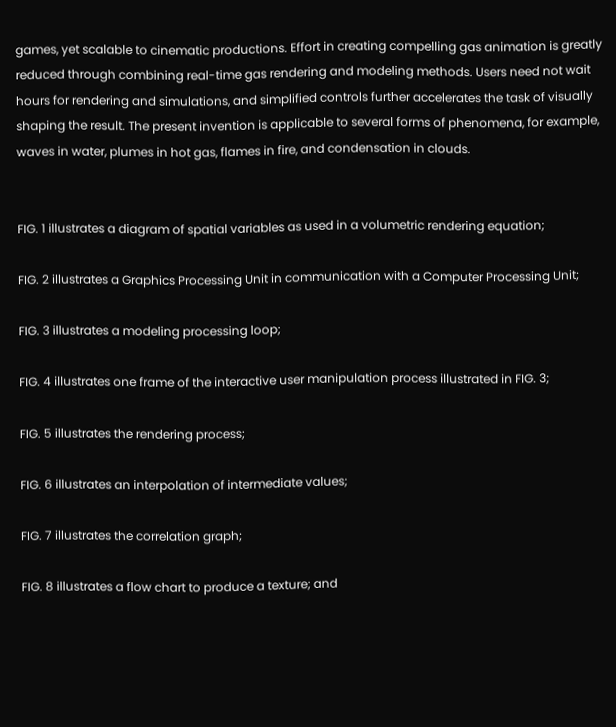games, yet scalable to cinematic productions. Effort in creating compelling gas animation is greatly reduced through combining real-time gas rendering and modeling methods. Users need not wait hours for rendering and simulations, and simplified controls further accelerates the task of visually shaping the result. The present invention is applicable to several forms of phenomena, for example, waves in water, plumes in hot gas, flames in fire, and condensation in clouds.


FIG. 1 illustrates a diagram of spatial variables as used in a volumetric rendering equation;

FIG. 2 illustrates a Graphics Processing Unit in communication with a Computer Processing Unit;

FIG. 3 illustrates a modeling processing loop;

FIG. 4 illustrates one frame of the interactive user manipulation process illustrated in FIG. 3;

FIG. 5 illustrates the rendering process;

FIG. 6 illustrates an interpolation of intermediate values;

FIG. 7 illustrates the correlation graph;

FIG. 8 illustrates a flow chart to produce a texture; and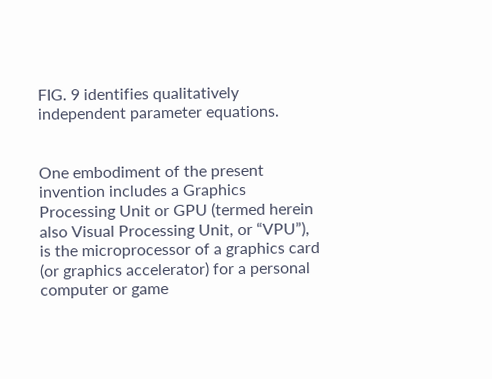FIG. 9 identifies qualitatively independent parameter equations.


One embodiment of the present invention includes a Graphics Processing Unit or GPU (termed herein also Visual Processing Unit, or “VPU”), is the microprocessor of a graphics card (or graphics accelerator) for a personal computer or game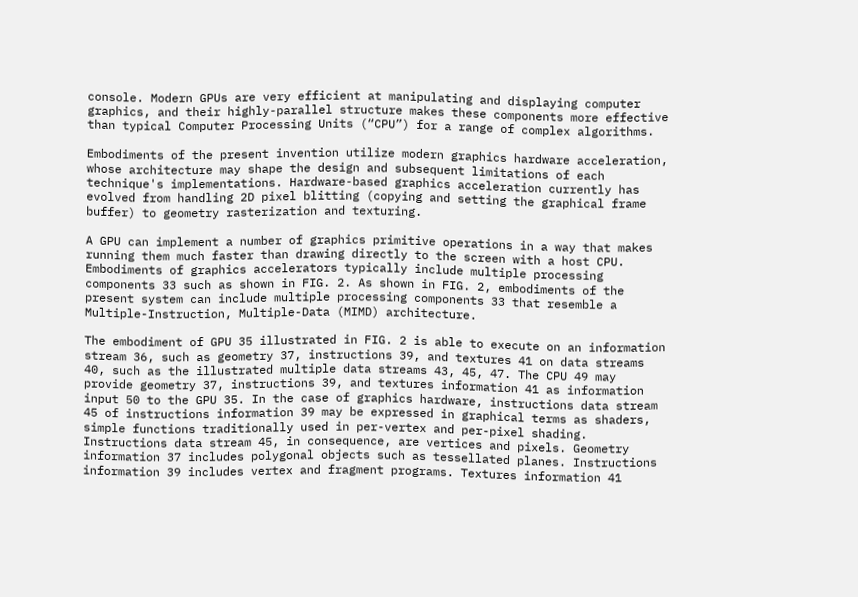console. Modern GPUs are very efficient at manipulating and displaying computer graphics, and their highly-parallel structure makes these components more effective than typical Computer Processing Units (“CPU”) for a range of complex algorithms.

Embodiments of the present invention utilize modern graphics hardware acceleration, whose architecture may shape the design and subsequent limitations of each technique's implementations. Hardware-based graphics acceleration currently has evolved from handling 2D pixel blitting (copying and setting the graphical frame buffer) to geometry rasterization and texturing.

A GPU can implement a number of graphics primitive operations in a way that makes running them much faster than drawing directly to the screen with a host CPU. Embodiments of graphics accelerators typically include multiple processing components 33 such as shown in FIG. 2. As shown in FIG. 2, embodiments of the present system can include multiple processing components 33 that resemble a Multiple-Instruction, Multiple-Data (MIMD) architecture.

The embodiment of GPU 35 illustrated in FIG. 2 is able to execute on an information stream 36, such as geometry 37, instructions 39, and textures 41 on data streams 40, such as the illustrated multiple data streams 43, 45, 47. The CPU 49 may provide geometry 37, instructions 39, and textures information 41 as information input 50 to the GPU 35. In the case of graphics hardware, instructions data stream 45 of instructions information 39 may be expressed in graphical terms as shaders, simple functions traditionally used in per-vertex and per-pixel shading. Instructions data stream 45, in consequence, are vertices and pixels. Geometry information 37 includes polygonal objects such as tessellated planes. Instructions information 39 includes vertex and fragment programs. Textures information 41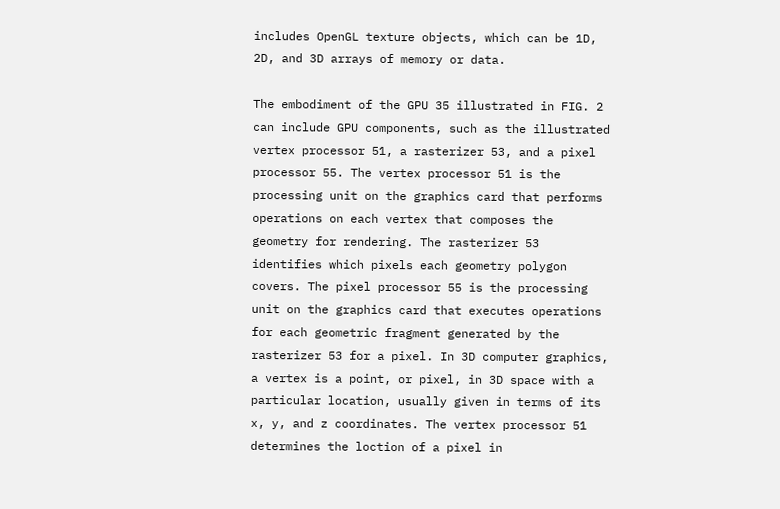includes OpenGL texture objects, which can be 1D, 2D, and 3D arrays of memory or data.

The embodiment of the GPU 35 illustrated in FIG. 2 can include GPU components, such as the illustrated vertex processor 51, a rasterizer 53, and a pixel processor 55. The vertex processor 51 is the processing unit on the graphics card that performs operations on each vertex that composes the geometry for rendering. The rasterizer 53 identifies which pixels each geometry polygon covers. The pixel processor 55 is the processing unit on the graphics card that executes operations for each geometric fragment generated by the rasterizer 53 for a pixel. In 3D computer graphics, a vertex is a point, or pixel, in 3D space with a particular location, usually given in terms of its x, y, and z coordinates. The vertex processor 51 determines the loction of a pixel in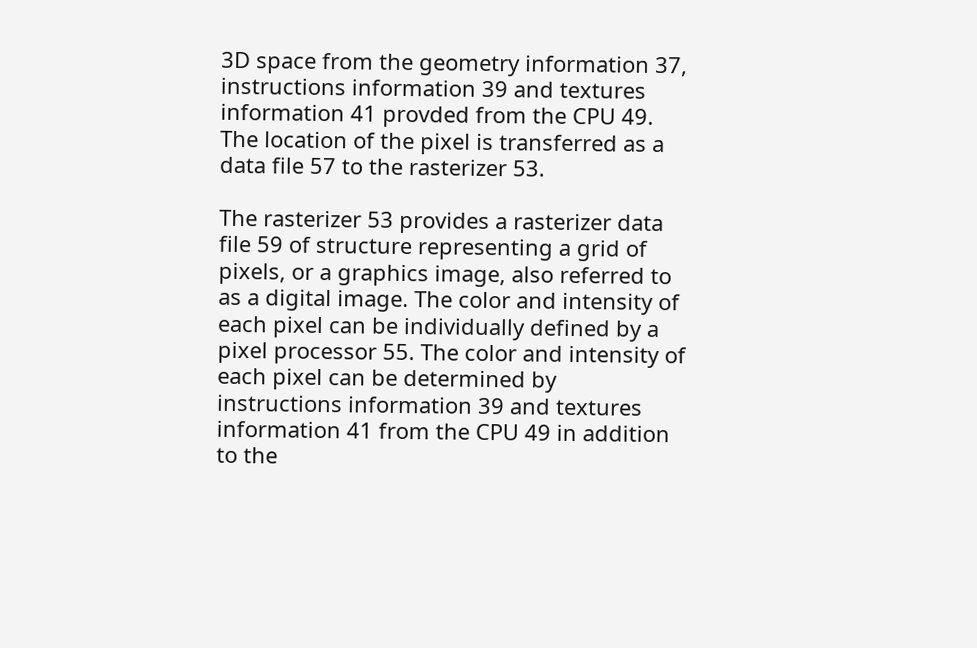3D space from the geometry information 37, instructions information 39 and textures information 41 provded from the CPU 49. The location of the pixel is transferred as a data file 57 to the rasterizer 53.

The rasterizer 53 provides a rasterizer data file 59 of structure representing a grid of pixels, or a graphics image, also referred to as a digital image. The color and intensity of each pixel can be individually defined by a pixel processor 55. The color and intensity of each pixel can be determined by instructions information 39 and textures information 41 from the CPU 49 in addition to the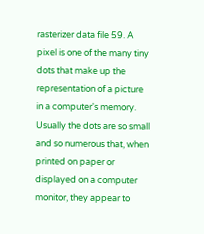rasterizer data file 59. A pixel is one of the many tiny dots that make up the representation of a picture in a computer's memory. Usually the dots are so small and so numerous that, when printed on paper or displayed on a computer monitor, they appear to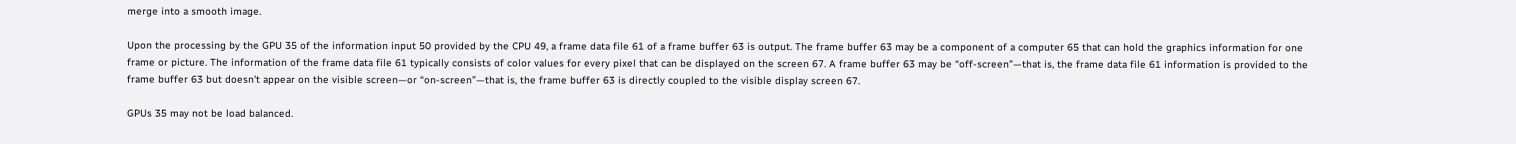merge into a smooth image.

Upon the processing by the GPU 35 of the information input 50 provided by the CPU 49, a frame data file 61 of a frame buffer 63 is output. The frame buffer 63 may be a component of a computer 65 that can hold the graphics information for one frame or picture. The information of the frame data file 61 typically consists of color values for every pixel that can be displayed on the screen 67. A frame buffer 63 may be “off-screen”—that is, the frame data file 61 information is provided to the frame buffer 63 but doesn't appear on the visible screen—or “on-screen”—that is, the frame buffer 63 is directly coupled to the visible display screen 67.

GPUs 35 may not be load balanced.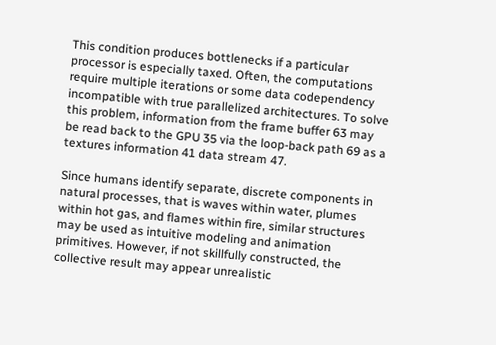This condition produces bottlenecks if a particular processor is especially taxed. Often, the computations require multiple iterations or some data codependency incompatible with true parallelized architectures. To solve this problem, information from the frame buffer 63 may be read back to the GPU 35 via the loop-back path 69 as a textures information 41 data stream 47.

Since humans identify separate, discrete components in natural processes, that is waves within water, plumes within hot gas, and flames within fire, similar structures may be used as intuitive modeling and animation primitives. However, if not skillfully constructed, the collective result may appear unrealistic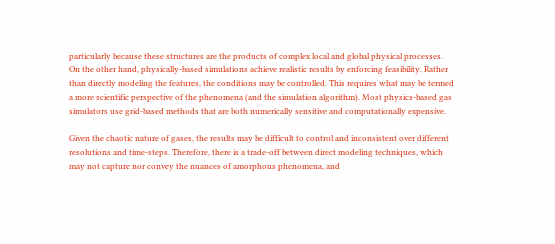particularly because these structures are the products of complex local and global physical processes. On the other hand, physically-based simulations achieve realistic results by enforcing feasibility. Rather than directly modeling the features, the conditions may be controlled. This requires what may be termed a more scientific perspective of the phenomena (and the simulation algorithm). Most physics-based gas simulators use grid-based methods that are both numerically sensitive and computationally expensive.

Given the chaotic nature of gases, the results may be difficult to control and inconsistent over different resolutions and time-steps. Therefore, there is a trade-off between direct modeling techniques, which may not capture nor convey the nuances of amorphous phenomena, and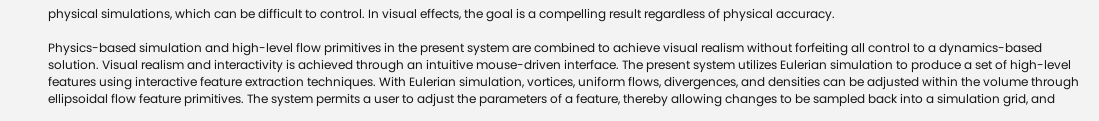physical simulations, which can be difficult to control. In visual effects, the goal is a compelling result regardless of physical accuracy.

Physics-based simulation and high-level flow primitives in the present system are combined to achieve visual realism without forfeiting all control to a dynamics-based solution. Visual realism and interactivity is achieved through an intuitive mouse-driven interface. The present system utilizes Eulerian simulation to produce a set of high-level features using interactive feature extraction techniques. With Eulerian simulation, vortices, uniform flows, divergences, and densities can be adjusted within the volume through ellipsoidal flow feature primitives. The system permits a user to adjust the parameters of a feature, thereby allowing changes to be sampled back into a simulation grid, and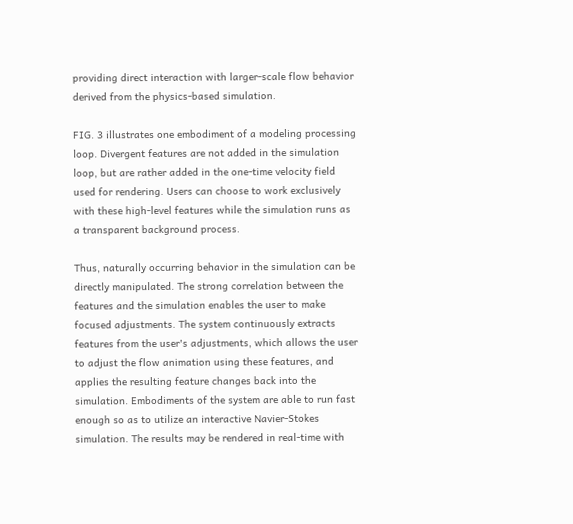providing direct interaction with larger-scale flow behavior derived from the physics-based simulation.

FIG. 3 illustrates one embodiment of a modeling processing loop. Divergent features are not added in the simulation loop, but are rather added in the one-time velocity field used for rendering. Users can choose to work exclusively with these high-level features while the simulation runs as a transparent background process.

Thus, naturally occurring behavior in the simulation can be directly manipulated. The strong correlation between the features and the simulation enables the user to make focused adjustments. The system continuously extracts features from the user's adjustments, which allows the user to adjust the flow animation using these features, and applies the resulting feature changes back into the simulation. Embodiments of the system are able to run fast enough so as to utilize an interactive Navier-Stokes simulation. The results may be rendered in real-time with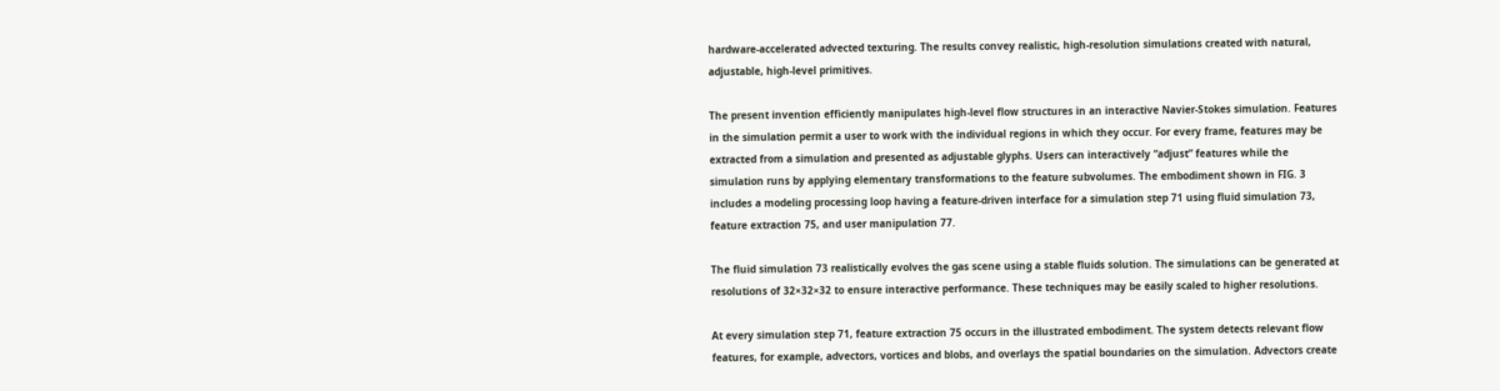hardware-accelerated advected texturing. The results convey realistic, high-resolution simulations created with natural, adjustable, high-level primitives.

The present invention efficiently manipulates high-level flow structures in an interactive Navier-Stokes simulation. Features in the simulation permit a user to work with the individual regions in which they occur. For every frame, features may be extracted from a simulation and presented as adjustable glyphs. Users can interactively “adjust” features while the simulation runs by applying elementary transformations to the feature subvolumes. The embodiment shown in FIG. 3 includes a modeling processing loop having a feature-driven interface for a simulation step 71 using fluid simulation 73, feature extraction 75, and user manipulation 77.

The fluid simulation 73 realistically evolves the gas scene using a stable fluids solution. The simulations can be generated at resolutions of 32×32×32 to ensure interactive performance. These techniques may be easily scaled to higher resolutions.

At every simulation step 71, feature extraction 75 occurs in the illustrated embodiment. The system detects relevant flow features, for example, advectors, vortices and blobs, and overlays the spatial boundaries on the simulation. Advectors create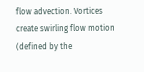flow advection. Vortices create swirling flow motion (defined by the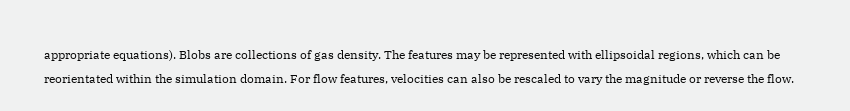appropriate equations). Blobs are collections of gas density. The features may be represented with ellipsoidal regions, which can be reorientated within the simulation domain. For flow features, velocities can also be rescaled to vary the magnitude or reverse the flow.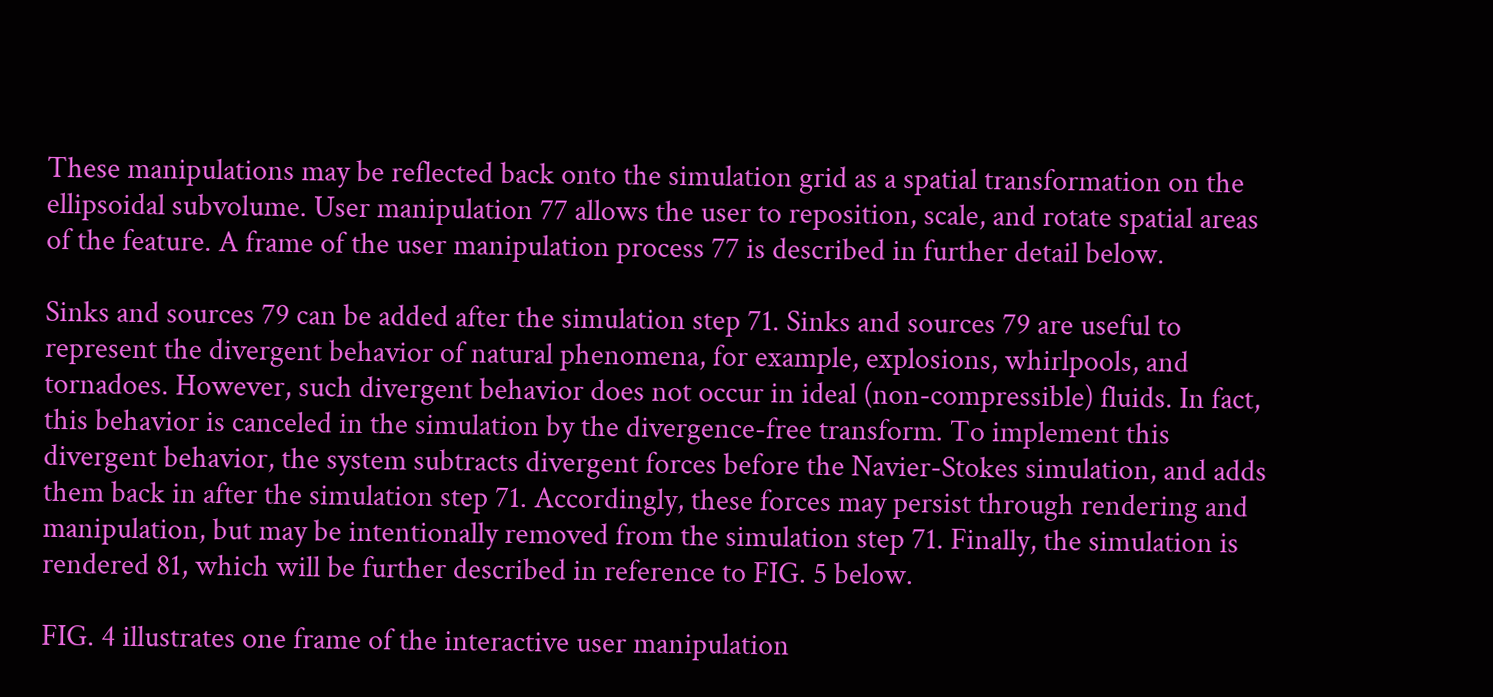These manipulations may be reflected back onto the simulation grid as a spatial transformation on the ellipsoidal subvolume. User manipulation 77 allows the user to reposition, scale, and rotate spatial areas of the feature. A frame of the user manipulation process 77 is described in further detail below.

Sinks and sources 79 can be added after the simulation step 71. Sinks and sources 79 are useful to represent the divergent behavior of natural phenomena, for example, explosions, whirlpools, and tornadoes. However, such divergent behavior does not occur in ideal (non-compressible) fluids. In fact, this behavior is canceled in the simulation by the divergence-free transform. To implement this divergent behavior, the system subtracts divergent forces before the Navier-Stokes simulation, and adds them back in after the simulation step 71. Accordingly, these forces may persist through rendering and manipulation, but may be intentionally removed from the simulation step 71. Finally, the simulation is rendered 81, which will be further described in reference to FIG. 5 below.

FIG. 4 illustrates one frame of the interactive user manipulation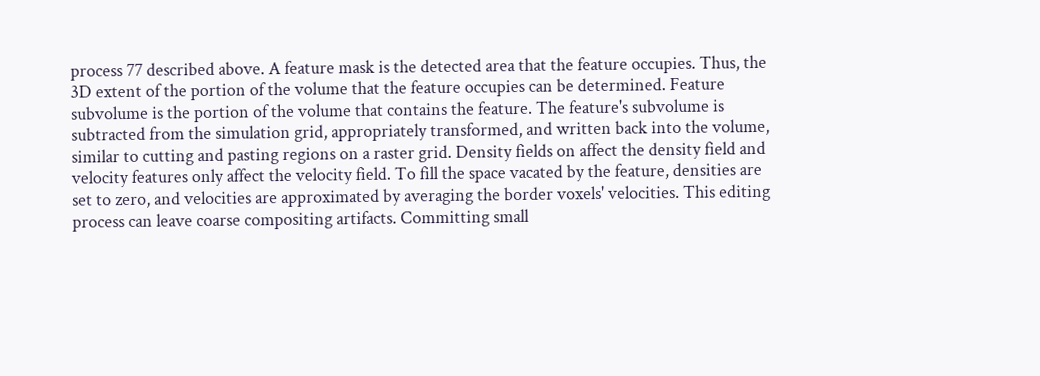process 77 described above. A feature mask is the detected area that the feature occupies. Thus, the 3D extent of the portion of the volume that the feature occupies can be determined. Feature subvolume is the portion of the volume that contains the feature. The feature's subvolume is subtracted from the simulation grid, appropriately transformed, and written back into the volume, similar to cutting and pasting regions on a raster grid. Density fields on affect the density field and velocity features only affect the velocity field. To fill the space vacated by the feature, densities are set to zero, and velocities are approximated by averaging the border voxels' velocities. This editing process can leave coarse compositing artifacts. Committing small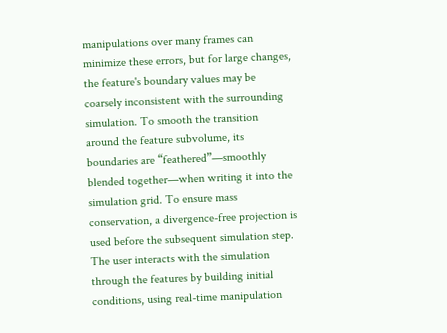manipulations over many frames can minimize these errors, but for large changes, the feature's boundary values may be coarsely inconsistent with the surrounding simulation. To smooth the transition around the feature subvolume, its boundaries are “feathered”—smoothly blended together—when writing it into the simulation grid. To ensure mass conservation, a divergence-free projection is used before the subsequent simulation step. The user interacts with the simulation through the features by building initial conditions, using real-time manipulation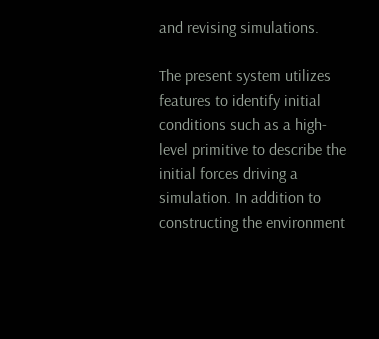and revising simulations.

The present system utilizes features to identify initial conditions such as a high-level primitive to describe the initial forces driving a simulation. In addition to constructing the environment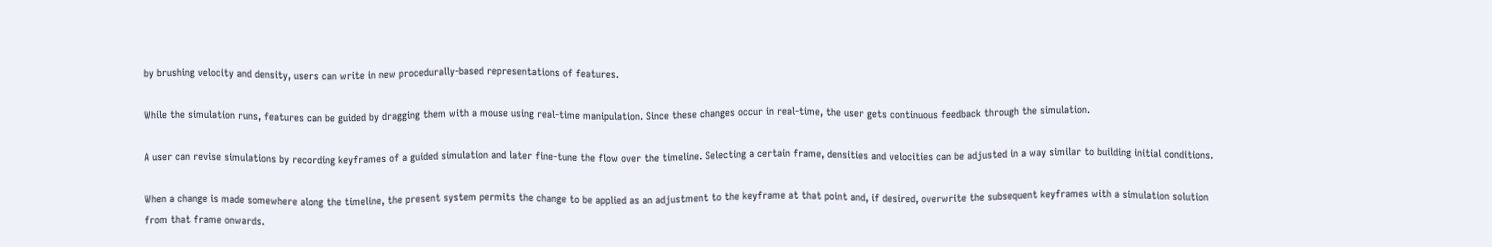by brushing velocity and density, users can write in new procedurally-based representations of features.

While the simulation runs, features can be guided by dragging them with a mouse using real-time manipulation. Since these changes occur in real-time, the user gets continuous feedback through the simulation.

A user can revise simulations by recording keyframes of a guided simulation and later fine-tune the flow over the timeline. Selecting a certain frame, densities and velocities can be adjusted in a way similar to building initial conditions.

When a change is made somewhere along the timeline, the present system permits the change to be applied as an adjustment to the keyframe at that point and, if desired, overwrite the subsequent keyframes with a simulation solution from that frame onwards.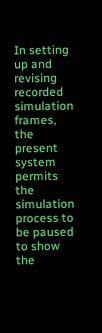In setting up and revising recorded simulation frames, the present system permits the simulation process to be paused to show the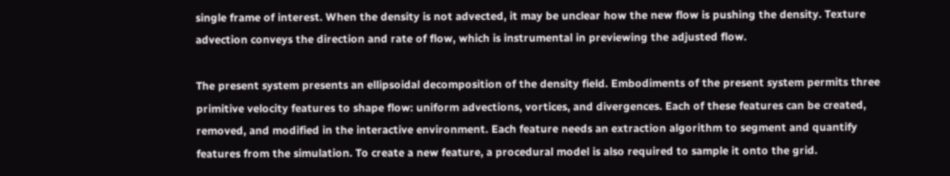single frame of interest. When the density is not advected, it may be unclear how the new flow is pushing the density. Texture advection conveys the direction and rate of flow, which is instrumental in previewing the adjusted flow.

The present system presents an ellipsoidal decomposition of the density field. Embodiments of the present system permits three primitive velocity features to shape flow: uniform advections, vortices, and divergences. Each of these features can be created, removed, and modified in the interactive environment. Each feature needs an extraction algorithm to segment and quantify features from the simulation. To create a new feature, a procedural model is also required to sample it onto the grid.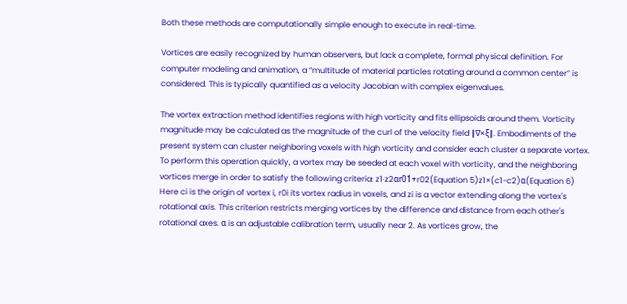Both these methods are computationally simple enough to execute in real-time.

Vortices are easily recognized by human observers, but lack a complete, formal physical definition. For computer modeling and animation, a “multitude of material particles rotating around a common center” is considered. This is typically quantified as a velocity Jacobian with complex eigenvalues.

The vortex extraction method identifies regions with high vorticity and fits ellipsoids around them. Vorticity magnitude may be calculated as the magnitude of the curl of the velocity field ∥∇×ξ∥. Embodiments of the present system can cluster neighboring voxels with high vorticity and consider each cluster a separate vortex. To perform this operation quickly, a vortex may be seeded at each voxel with vorticity, and the neighboring vortices merge in order to satisfy the following criteria: z1·z2αr01+r02(Equation 5)z1×(c1-c2)α(Equation 6)
Here ci is the origin of vortex i, r0i its vortex radius in voxels, and zi is a vector extending along the vortex's rotational axis. This criterion restricts merging vortices by the difference and distance from each other's rotational axes. α is an adjustable calibration term, usually near 2. As vortices grow, the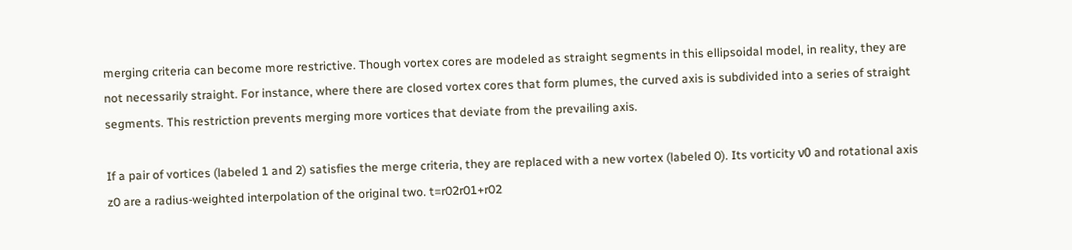merging criteria can become more restrictive. Though vortex cores are modeled as straight segments in this ellipsoidal model, in reality, they are not necessarily straight. For instance, where there are closed vortex cores that form plumes, the curved axis is subdivided into a series of straight segments. This restriction prevents merging more vortices that deviate from the prevailing axis.

If a pair of vortices (labeled 1 and 2) satisfies the merge criteria, they are replaced with a new vortex (labeled 0). Its vorticity ν0 and rotational axis z0 are a radius-weighted interpolation of the original two. t=r02r01+r02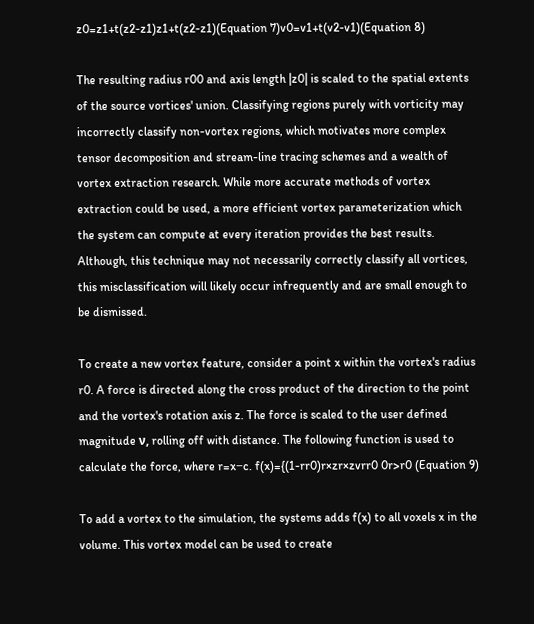z0=z1+t(z2-z1)z1+t(z2-z1)(Equation 7)v0=v1+t(v2-v1)(Equation 8)

The resulting radius r00 and axis length |z0| is scaled to the spatial extents of the source vortices' union. Classifying regions purely with vorticity may incorrectly classify non-vortex regions, which motivates more complex tensor decomposition and stream-line tracing schemes and a wealth of vortex extraction research. While more accurate methods of vortex extraction could be used, a more efficient vortex parameterization which the system can compute at every iteration provides the best results. Although, this technique may not necessarily correctly classify all vortices, this misclassification will likely occur infrequently and are small enough to be dismissed.

To create a new vortex feature, consider a point x within the vortex's radius r0. A force is directed along the cross product of the direction to the point and the vortex's rotation axis z. The force is scaled to the user defined magnitude ν, rolling off with distance. The following function is used to calculate the force, where r=x−c. f(x)={(1-rr0)r×zr×zvrr0 0r>r0 (Equation 9)

To add a vortex to the simulation, the systems adds f(x) to all voxels x in the volume. This vortex model can be used to create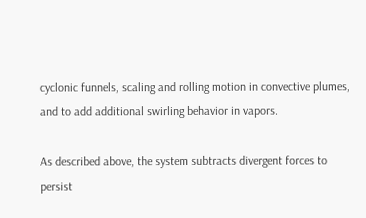cyclonic funnels, scaling and rolling motion in convective plumes, and to add additional swirling behavior in vapors.

As described above, the system subtracts divergent forces to persist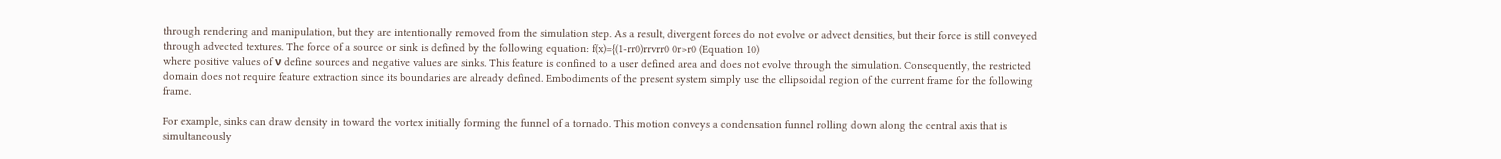through rendering and manipulation, but they are intentionally removed from the simulation step. As a result, divergent forces do not evolve or advect densities, but their force is still conveyed through advected textures. The force of a source or sink is defined by the following equation: f(x)={(1-rr0)rrvrr0 0r>r0 (Equation 10)
where positive values of ν define sources and negative values are sinks. This feature is confined to a user defined area and does not evolve through the simulation. Consequently, the restricted domain does not require feature extraction since its boundaries are already defined. Embodiments of the present system simply use the ellipsoidal region of the current frame for the following frame.

For example, sinks can draw density in toward the vortex initially forming the funnel of a tornado. This motion conveys a condensation funnel rolling down along the central axis that is simultaneously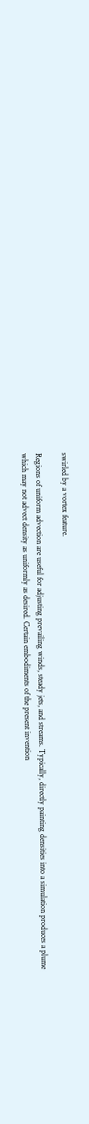swirled by a vortex feature.

Regions of uniform advection are useful for adjusting prevailing winds, steady jets, and streams. Typically, directly painting densities into a simulation produces a plume which may not advect density as uniformly as desired. Certain embodiments of the present invention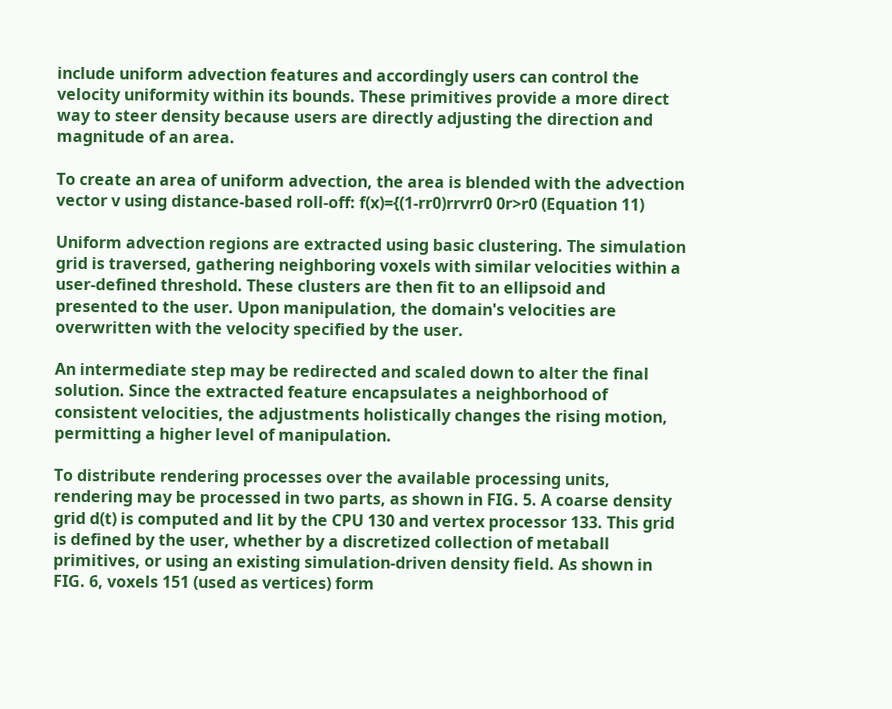include uniform advection features and accordingly users can control the velocity uniformity within its bounds. These primitives provide a more direct way to steer density because users are directly adjusting the direction and magnitude of an area.

To create an area of uniform advection, the area is blended with the advection vector v using distance-based roll-off: f(x)={(1-rr0)rrvrr0 0r>r0 (Equation 11)

Uniform advection regions are extracted using basic clustering. The simulation grid is traversed, gathering neighboring voxels with similar velocities within a user-defined threshold. These clusters are then fit to an ellipsoid and presented to the user. Upon manipulation, the domain's velocities are overwritten with the velocity specified by the user.

An intermediate step may be redirected and scaled down to alter the final solution. Since the extracted feature encapsulates a neighborhood of consistent velocities, the adjustments holistically changes the rising motion, permitting a higher level of manipulation.

To distribute rendering processes over the available processing units, rendering may be processed in two parts, as shown in FIG. 5. A coarse density grid d(t) is computed and lit by the CPU 130 and vertex processor 133. This grid is defined by the user, whether by a discretized collection of metaball primitives, or using an existing simulation-driven density field. As shown in FIG. 6, voxels 151 (used as vertices) form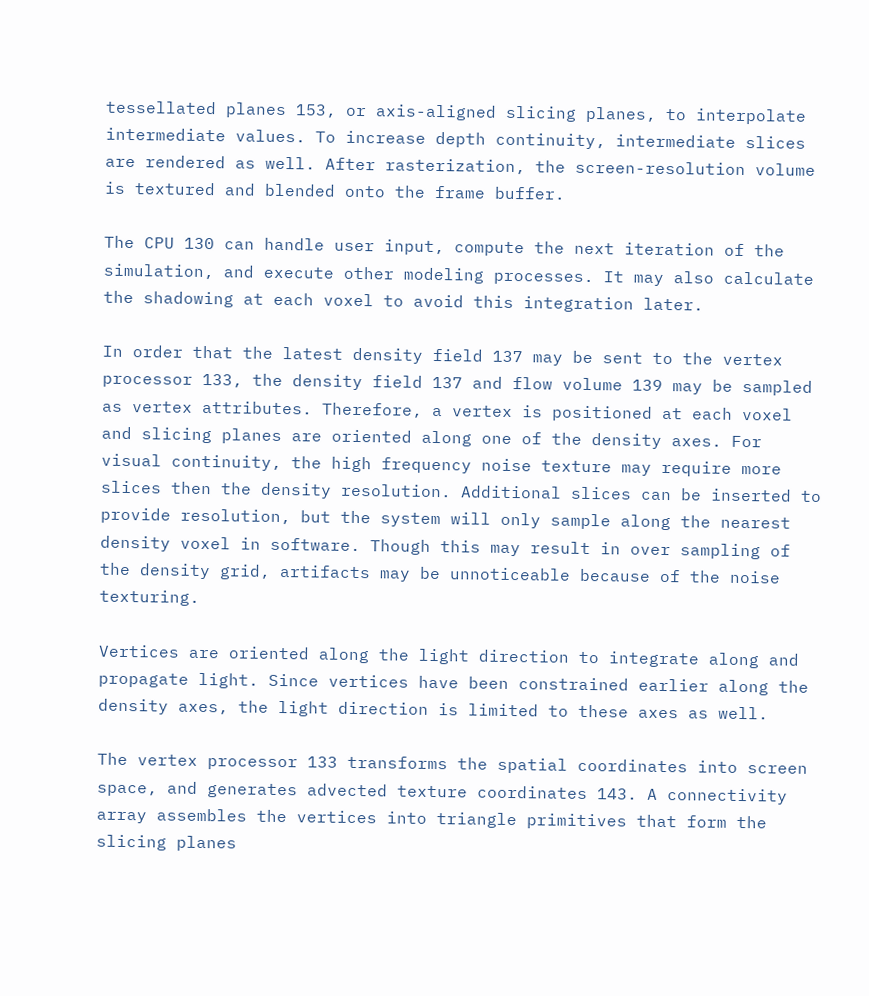tessellated planes 153, or axis-aligned slicing planes, to interpolate intermediate values. To increase depth continuity, intermediate slices are rendered as well. After rasterization, the screen-resolution volume is textured and blended onto the frame buffer.

The CPU 130 can handle user input, compute the next iteration of the simulation, and execute other modeling processes. It may also calculate the shadowing at each voxel to avoid this integration later.

In order that the latest density field 137 may be sent to the vertex processor 133, the density field 137 and flow volume 139 may be sampled as vertex attributes. Therefore, a vertex is positioned at each voxel and slicing planes are oriented along one of the density axes. For visual continuity, the high frequency noise texture may require more slices then the density resolution. Additional slices can be inserted to provide resolution, but the system will only sample along the nearest density voxel in software. Though this may result in over sampling of the density grid, artifacts may be unnoticeable because of the noise texturing.

Vertices are oriented along the light direction to integrate along and propagate light. Since vertices have been constrained earlier along the density axes, the light direction is limited to these axes as well.

The vertex processor 133 transforms the spatial coordinates into screen space, and generates advected texture coordinates 143. A connectivity array assembles the vertices into triangle primitives that form the slicing planes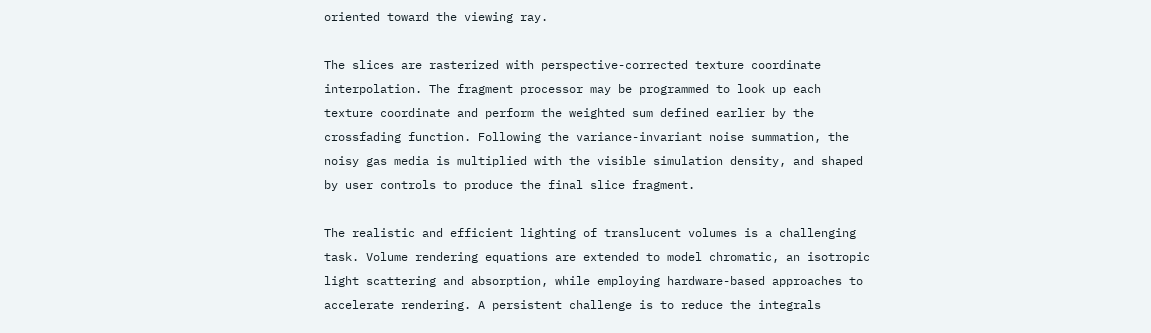oriented toward the viewing ray.

The slices are rasterized with perspective-corrected texture coordinate interpolation. The fragment processor may be programmed to look up each texture coordinate and perform the weighted sum defined earlier by the crossfading function. Following the variance-invariant noise summation, the noisy gas media is multiplied with the visible simulation density, and shaped by user controls to produce the final slice fragment.

The realistic and efficient lighting of translucent volumes is a challenging task. Volume rendering equations are extended to model chromatic, an isotropic light scattering and absorption, while employing hardware-based approaches to accelerate rendering. A persistent challenge is to reduce the integrals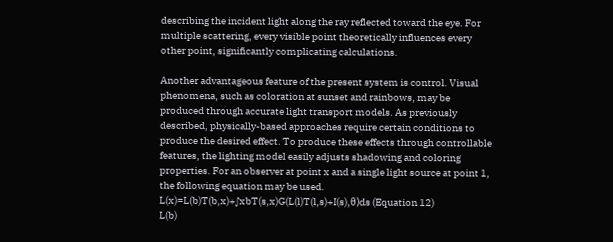describing the incident light along the ray reflected toward the eye. For multiple scattering, every visible point theoretically influences every other point, significantly complicating calculations.

Another advantageous feature of the present system is control. Visual phenomena, such as coloration at sunset and rainbows, may be produced through accurate light transport models. As previously described, physically-based approaches require certain conditions to produce the desired effect. To produce these effects through controllable features, the lighting model easily adjusts shadowing and coloring properties. For an observer at point x and a single light source at point 1, the following equation may be used.
L(x)=L(b)T(b,x)+∫xbT(s,x)G(L(l)T(l,s)+I(s),θ)ds (Equation 12)
L(b)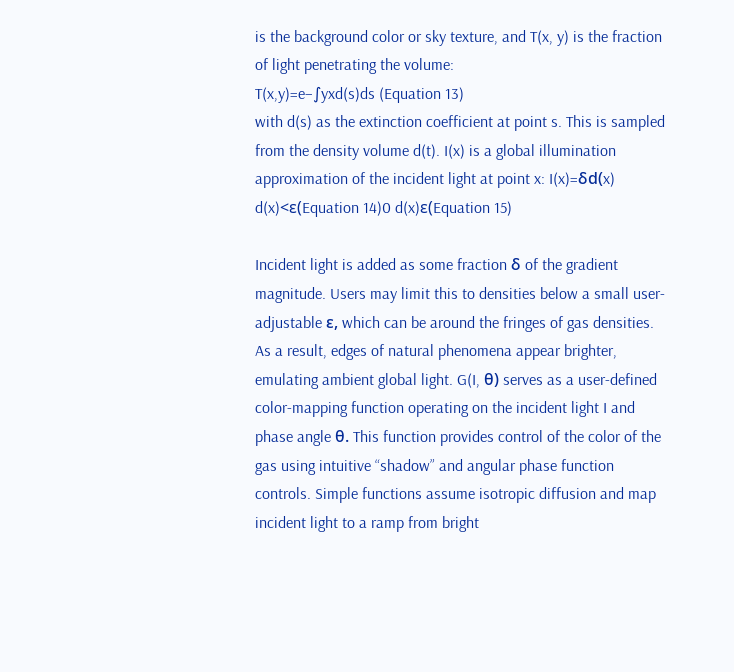is the background color or sky texture, and T(x, y) is the fraction of light penetrating the volume:
T(x,y)=e−∫yxd(s)ds (Equation 13)
with d(s) as the extinction coefficient at point s. This is sampled from the density volume d(t). I(x) is a global illumination approximation of the incident light at point x: I(x)=δd(x) d(x)<ɛ(Equation 14)0 d(x)ɛ(Equation 15)

Incident light is added as some fraction δ of the gradient magnitude. Users may limit this to densities below a small user-adjustable ε, which can be around the fringes of gas densities. As a result, edges of natural phenomena appear brighter, emulating ambient global light. G(I, θ) serves as a user-defined color-mapping function operating on the incident light I and phase angle θ. This function provides control of the color of the gas using intuitive “shadow” and angular phase function controls. Simple functions assume isotropic diffusion and map incident light to a ramp from bright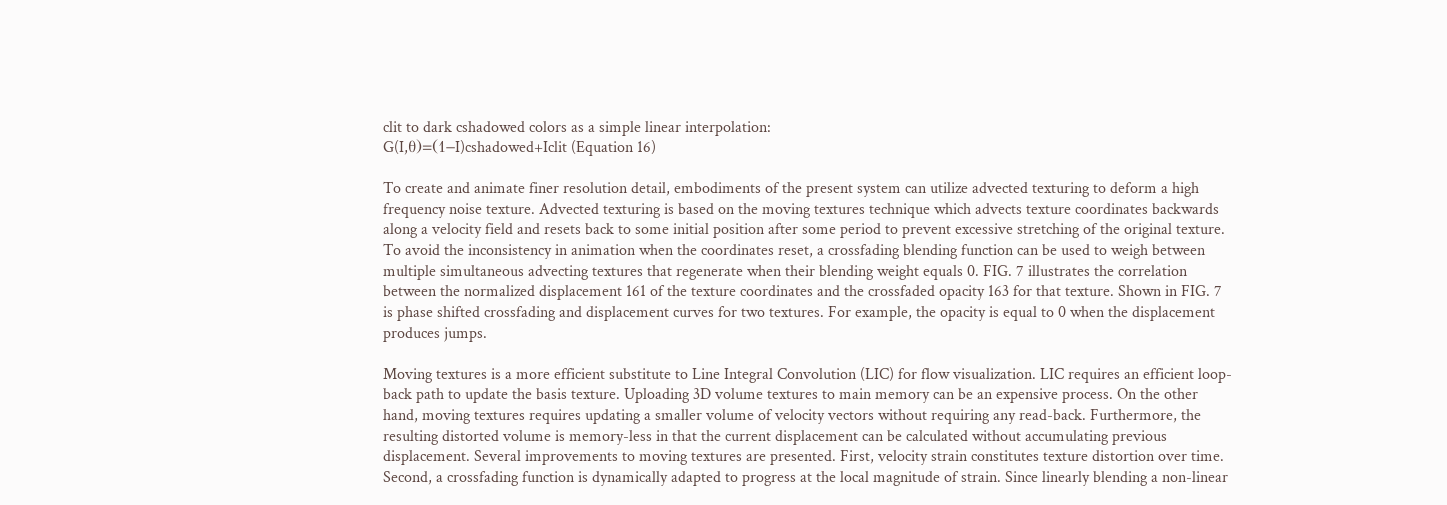clit to dark cshadowed colors as a simple linear interpolation:
G(I,θ)=(1−I)cshadowed+Iclit (Equation 16)

To create and animate finer resolution detail, embodiments of the present system can utilize advected texturing to deform a high frequency noise texture. Advected texturing is based on the moving textures technique which advects texture coordinates backwards along a velocity field and resets back to some initial position after some period to prevent excessive stretching of the original texture. To avoid the inconsistency in animation when the coordinates reset, a crossfading blending function can be used to weigh between multiple simultaneous advecting textures that regenerate when their blending weight equals 0. FIG. 7 illustrates the correlation between the normalized displacement 161 of the texture coordinates and the crossfaded opacity 163 for that texture. Shown in FIG. 7 is phase shifted crossfading and displacement curves for two textures. For example, the opacity is equal to 0 when the displacement produces jumps.

Moving textures is a more efficient substitute to Line Integral Convolution (LIC) for flow visualization. LIC requires an efficient loop-back path to update the basis texture. Uploading 3D volume textures to main memory can be an expensive process. On the other hand, moving textures requires updating a smaller volume of velocity vectors without requiring any read-back. Furthermore, the resulting distorted volume is memory-less in that the current displacement can be calculated without accumulating previous displacement. Several improvements to moving textures are presented. First, velocity strain constitutes texture distortion over time. Second, a crossfading function is dynamically adapted to progress at the local magnitude of strain. Since linearly blending a non-linear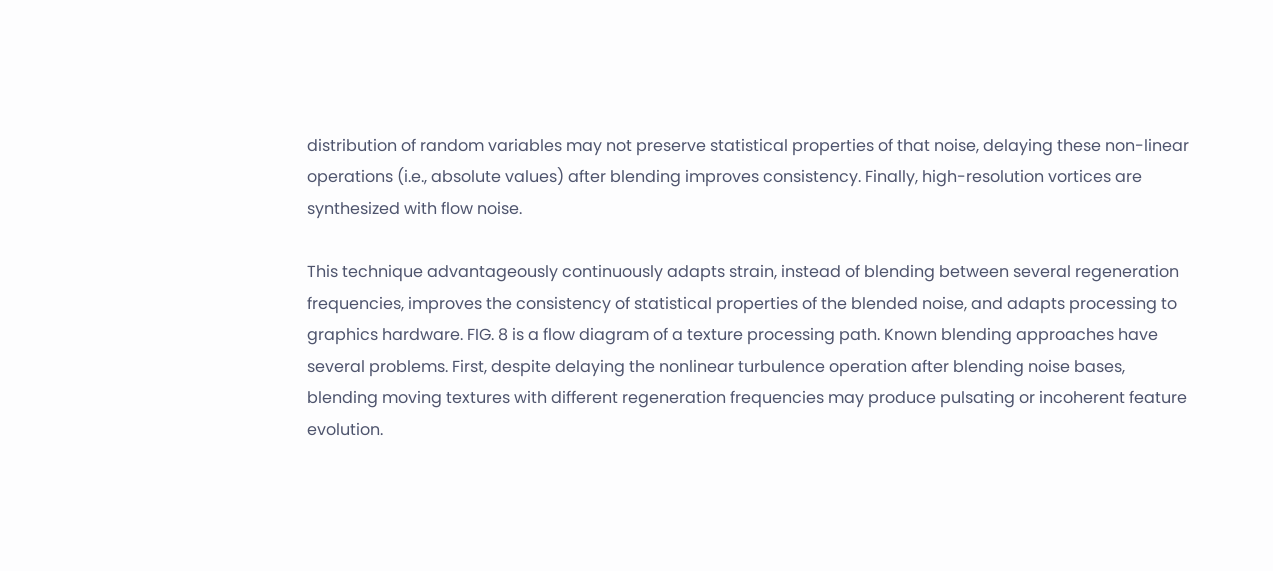distribution of random variables may not preserve statistical properties of that noise, delaying these non-linear operations (i.e., absolute values) after blending improves consistency. Finally, high-resolution vortices are synthesized with flow noise.

This technique advantageously continuously adapts strain, instead of blending between several regeneration frequencies, improves the consistency of statistical properties of the blended noise, and adapts processing to graphics hardware. FIG. 8 is a flow diagram of a texture processing path. Known blending approaches have several problems. First, despite delaying the nonlinear turbulence operation after blending noise bases, blending moving textures with different regeneration frequencies may produce pulsating or incoherent feature evolution.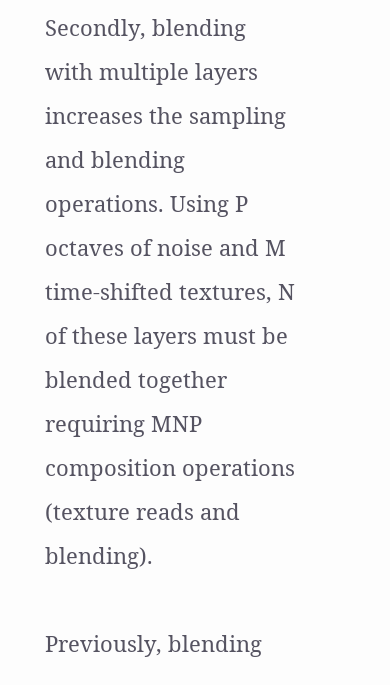Secondly, blending with multiple layers increases the sampling and blending operations. Using P octaves of noise and M time-shifted textures, N of these layers must be blended together requiring MNP composition operations (texture reads and blending).

Previously, blending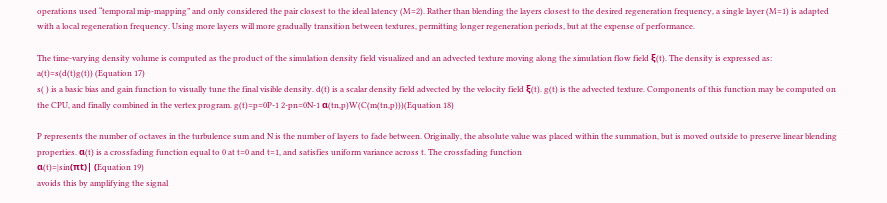operations used “temporal mip-mapping” and only considered the pair closest to the ideal latency (M=2). Rather than blending the layers closest to the desired regeneration frequency, a single layer (M=1) is adapted with a local regeneration frequency. Using more layers will more gradually transition between textures, permitting longer regeneration periods, but at the expense of performance.

The time-varying density volume is computed as the product of the simulation density field visualized and an advected texture moving along the simulation flow field ξ(t). The density is expressed as:
a(t)=s(d(t)g(t)) (Equation 17)
s( ) is a basic bias and gain function to visually tune the final visible density. d(t) is a scalar density field advected by the velocity field ξ(t). g(t) is the advected texture. Components of this function may be computed on the CPU, and finally combined in the vertex program. g(t)=p=0P-1 2-pn=0N-1 α(tn,p)W(C(m(tn,p)))(Equation 18)

P represents the number of octaves in the turbulence sum and N is the number of layers to fade between. Originally, the absolute value was placed within the summation, but is moved outside to preserve linear blending properties. α(t) is a crossfading function equal to 0 at t=0 and t=1, and satisfies uniform variance across t. The crossfading function
α(t)=|sin(πt)| (Equation 19)
avoids this by amplifying the signal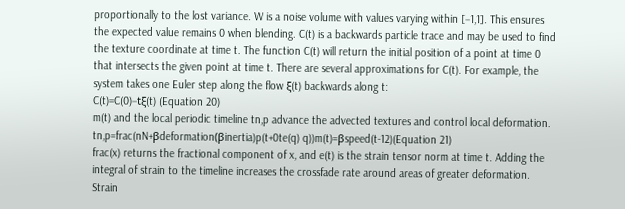proportionally to the lost variance. W is a noise volume with values varying within [−1,1]. This ensures the expected value remains 0 when blending. C(t) is a backwards particle trace and may be used to find the texture coordinate at time t. The function C(t) will return the initial position of a point at time 0 that intersects the given point at time t. There are several approximations for C(t). For example, the system takes one Euler step along the flow ξ(t) backwards along t:
C(t)=C(0)−tξ(t) (Equation 20)
m(t) and the local periodic timeline tn,p advance the advected textures and control local deformation. tn,p=frac(nN+βdeformation(βinertia)p(t+0te(q) q))m(t)=βspeed(t-12)(Equation 21)
frac(x) returns the fractional component of x, and e(t) is the strain tensor norm at time t. Adding the integral of strain to the timeline increases the crossfade rate around areas of greater deformation. Strain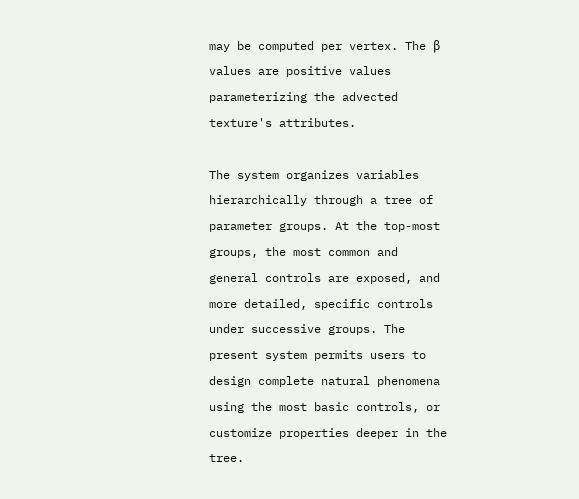may be computed per vertex. The β values are positive values parameterizing the advected texture's attributes.

The system organizes variables hierarchically through a tree of parameter groups. At the top-most groups, the most common and general controls are exposed, and more detailed, specific controls under successive groups. The present system permits users to design complete natural phenomena using the most basic controls, or customize properties deeper in the tree.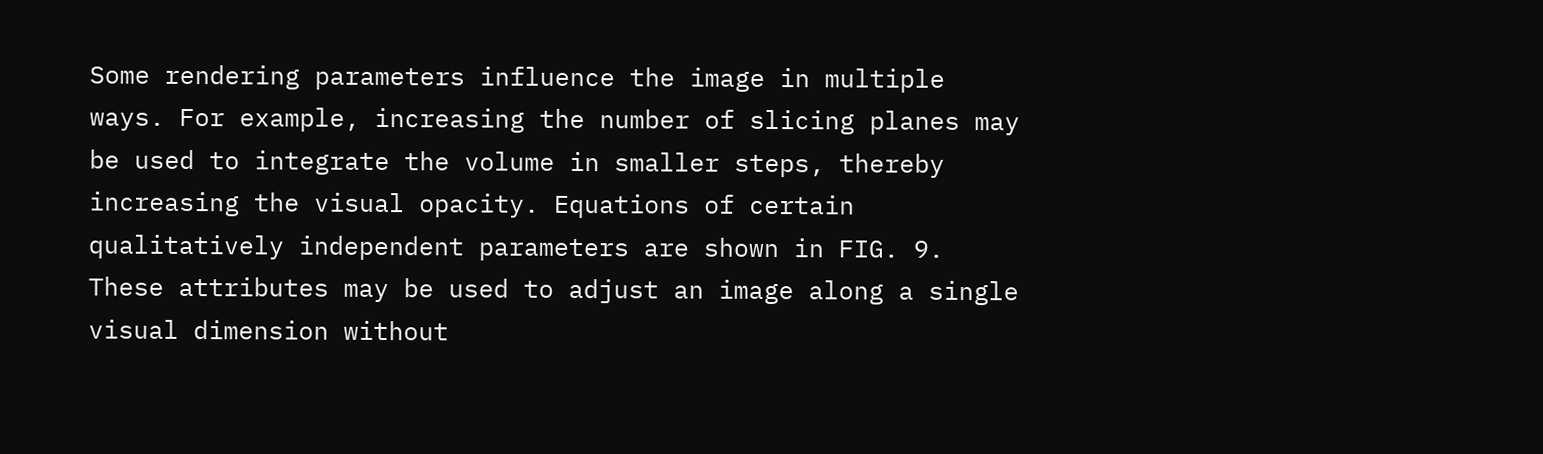Some rendering parameters influence the image in multiple ways. For example, increasing the number of slicing planes may be used to integrate the volume in smaller steps, thereby increasing the visual opacity. Equations of certain qualitatively independent parameters are shown in FIG. 9. These attributes may be used to adjust an image along a single visual dimension without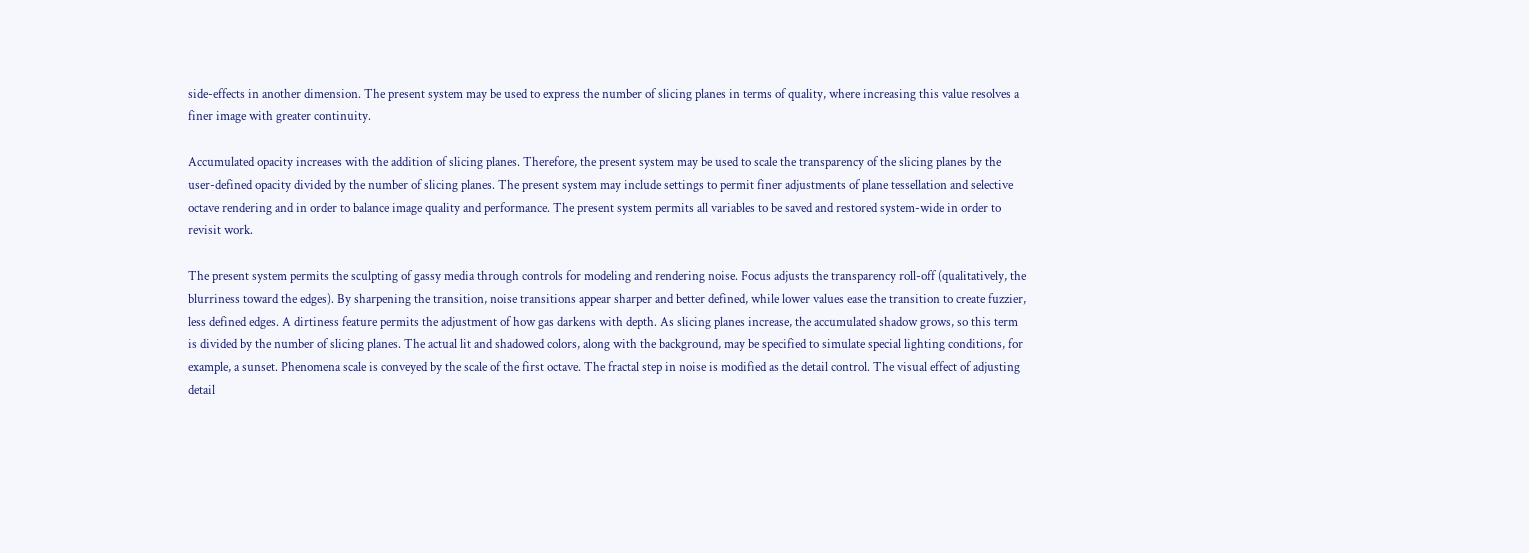side-effects in another dimension. The present system may be used to express the number of slicing planes in terms of quality, where increasing this value resolves a finer image with greater continuity.

Accumulated opacity increases with the addition of slicing planes. Therefore, the present system may be used to scale the transparency of the slicing planes by the user-defined opacity divided by the number of slicing planes. The present system may include settings to permit finer adjustments of plane tessellation and selective octave rendering and in order to balance image quality and performance. The present system permits all variables to be saved and restored system-wide in order to revisit work.

The present system permits the sculpting of gassy media through controls for modeling and rendering noise. Focus adjusts the transparency roll-off (qualitatively, the blurriness toward the edges). By sharpening the transition, noise transitions appear sharper and better defined, while lower values ease the transition to create fuzzier, less defined edges. A dirtiness feature permits the adjustment of how gas darkens with depth. As slicing planes increase, the accumulated shadow grows, so this term is divided by the number of slicing planes. The actual lit and shadowed colors, along with the background, may be specified to simulate special lighting conditions, for example, a sunset. Phenomena scale is conveyed by the scale of the first octave. The fractal step in noise is modified as the detail control. The visual effect of adjusting detail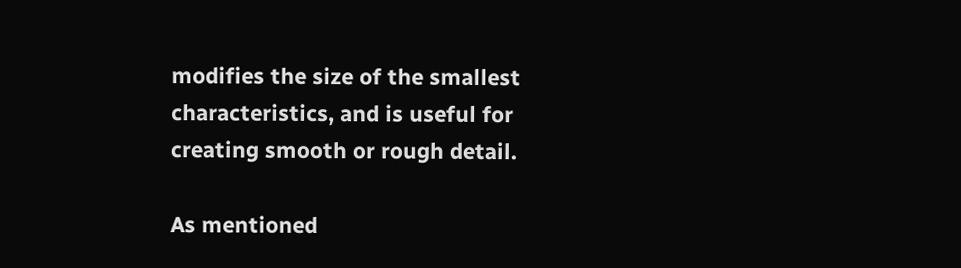modifies the size of the smallest characteristics, and is useful for creating smooth or rough detail.

As mentioned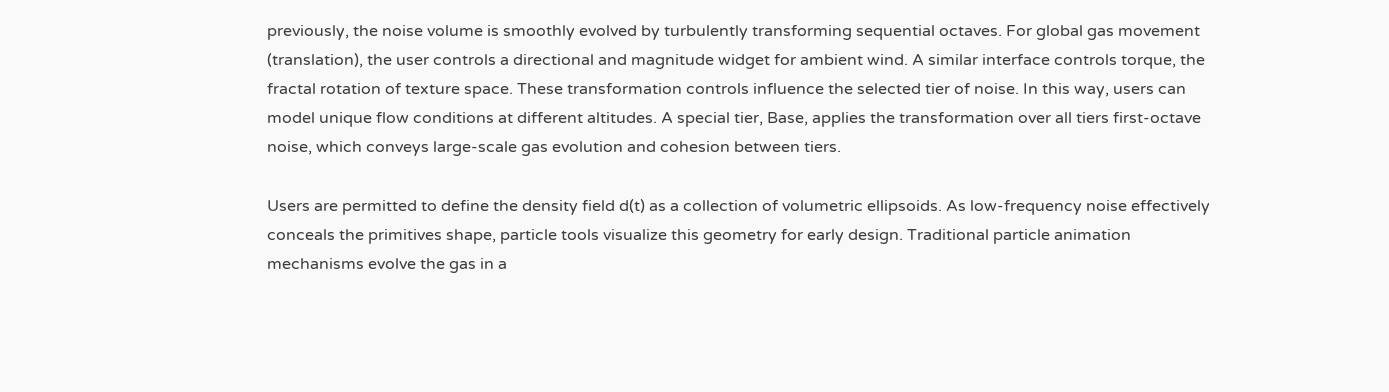previously, the noise volume is smoothly evolved by turbulently transforming sequential octaves. For global gas movement (translation), the user controls a directional and magnitude widget for ambient wind. A similar interface controls torque, the fractal rotation of texture space. These transformation controls influence the selected tier of noise. In this way, users can model unique flow conditions at different altitudes. A special tier, Base, applies the transformation over all tiers first-octave noise, which conveys large-scale gas evolution and cohesion between tiers.

Users are permitted to define the density field d(t) as a collection of volumetric ellipsoids. As low-frequency noise effectively conceals the primitives shape, particle tools visualize this geometry for early design. Traditional particle animation mechanisms evolve the gas in a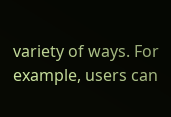variety of ways. For example, users can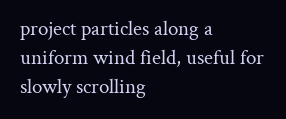project particles along a uniform wind field, useful for slowly scrolling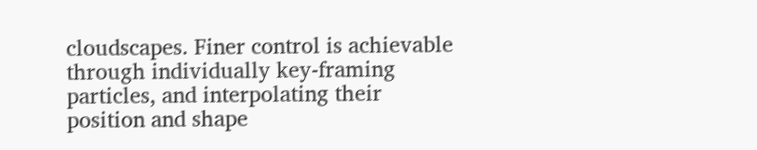cloudscapes. Finer control is achievable through individually key-framing particles, and interpolating their position and shape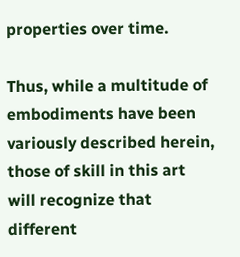properties over time.

Thus, while a multitude of embodiments have been variously described herein, those of skill in this art will recognize that different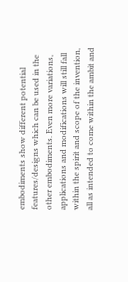embodiments show different potential features/designs which can be used in the other embodiments. Even more variations, applications and modifications will still fall within the spirit and scope of the invention, all as intended to come within the ambit and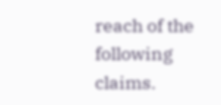reach of the following claims.